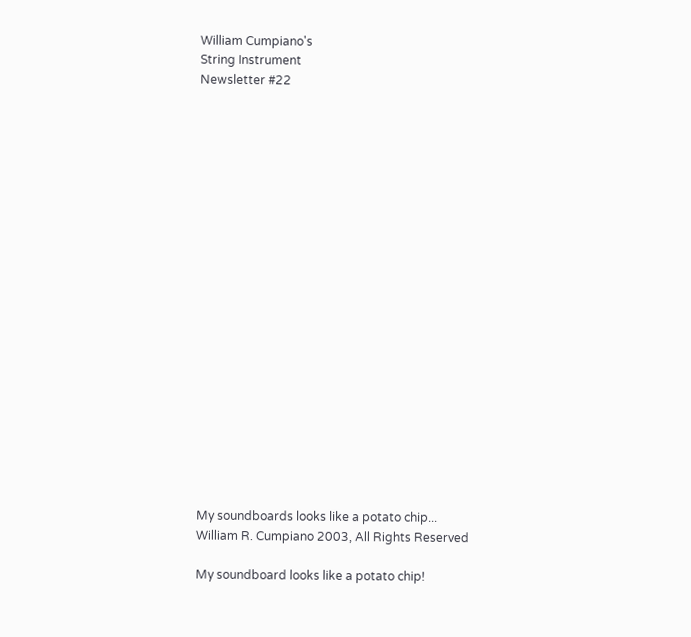William Cumpiano's
String Instrument
Newsletter #22





















My soundboards looks like a potato chip...
William R. Cumpiano 2003, All Rights Reserved

My soundboard looks like a potato chip!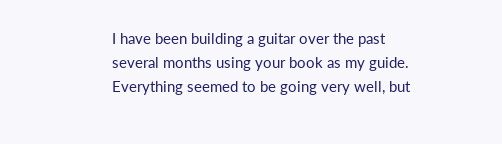I have been building a guitar over the past several months using your book as my guide. Everything seemed to be going very well, but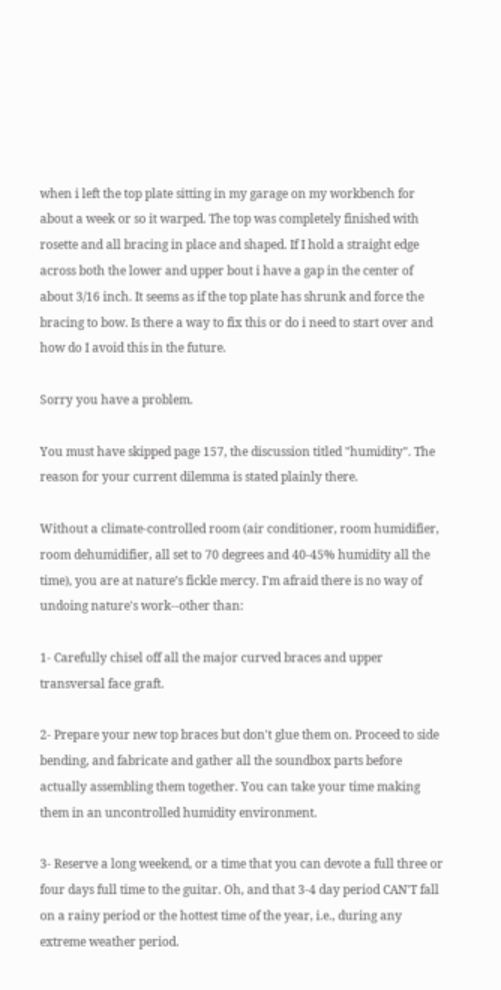when i left the top plate sitting in my garage on my workbench for about a week or so it warped. The top was completely finished with rosette and all bracing in place and shaped. If I hold a straight edge across both the lower and upper bout i have a gap in the center of about 3/16 inch. It seems as if the top plate has shrunk and force the bracing to bow. Is there a way to fix this or do i need to start over and how do I avoid this in the future.

Sorry you have a problem.

You must have skipped page 157, the discussion titled "humidity". The reason for your current dilemma is stated plainly there.

Without a climate-controlled room (air conditioner, room humidifier, room dehumidifier, all set to 70 degrees and 40-45% humidity all the time), you are at nature’s fickle mercy. I'm afraid there is no way of undoing nature's work--other than:

1- Carefully chisel off all the major curved braces and upper transversal face graft.

2- Prepare your new top braces but don't glue them on. Proceed to side bending, and fabricate and gather all the soundbox parts before actually assembling them together. You can take your time making them in an uncontrolled humidity environment.

3- Reserve a long weekend, or a time that you can devote a full three or four days full time to the guitar. Oh, and that 3-4 day period CAN'T fall on a rainy period or the hottest time of the year, i.e., during any extreme weather period.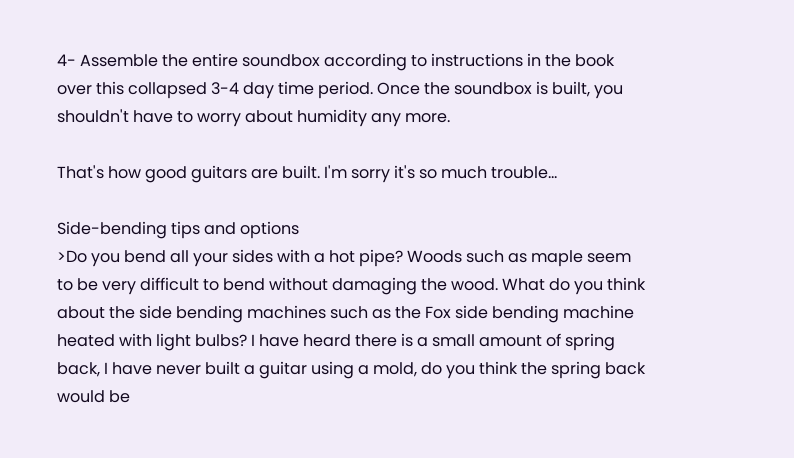4- Assemble the entire soundbox according to instructions in the book over this collapsed 3-4 day time period. Once the soundbox is built, you shouldn't have to worry about humidity any more.

That's how good guitars are built. I'm sorry it's so much trouble...

Side-bending tips and options
>Do you bend all your sides with a hot pipe? Woods such as maple seem to be very difficult to bend without damaging the wood. What do you think about the side bending machines such as the Fox side bending machine heated with light bulbs? I have heard there is a small amount of spring back, I have never built a guitar using a mold, do you think the spring back would be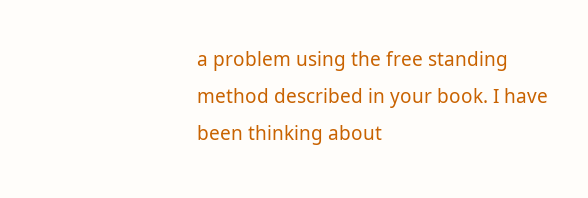a problem using the free standing method described in your book. I have been thinking about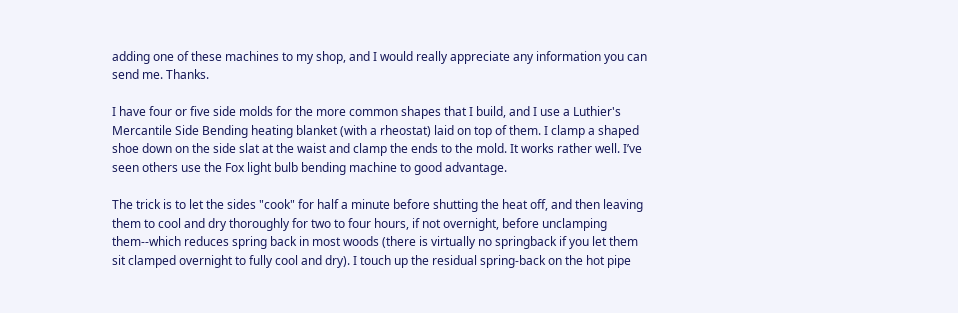adding one of these machines to my shop, and I would really appreciate any information you can send me. Thanks.

I have four or five side molds for the more common shapes that I build, and I use a Luthier's Mercantile Side Bending heating blanket (with a rheostat) laid on top of them. I clamp a shaped shoe down on the side slat at the waist and clamp the ends to the mold. It works rather well. I’ve seen others use the Fox light bulb bending machine to good advantage.

The trick is to let the sides "cook" for half a minute before shutting the heat off, and then leaving them to cool and dry thoroughly for two to four hours, if not overnight, before unclamping them--which reduces spring back in most woods (there is virtually no springback if you let them sit clamped overnight to fully cool and dry). I touch up the residual spring-back on the hot pipe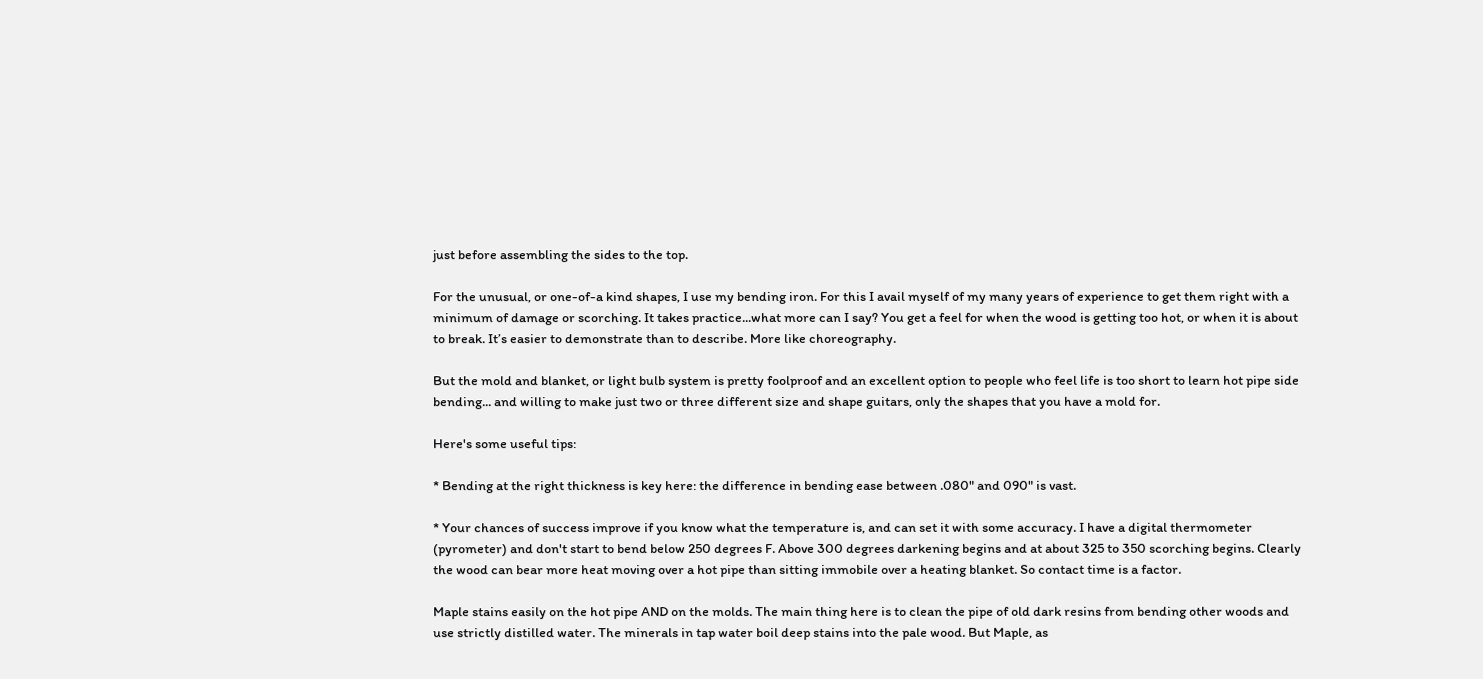just before assembling the sides to the top.

For the unusual, or one-of-a kind shapes, I use my bending iron. For this I avail myself of my many years of experience to get them right with a minimum of damage or scorching. It takes practice...what more can I say? You get a feel for when the wood is getting too hot, or when it is about to break. It’s easier to demonstrate than to describe. More like choreography.

But the mold and blanket, or light bulb system is pretty foolproof and an excellent option to people who feel life is too short to learn hot pipe side bending... and willing to make just two or three different size and shape guitars, only the shapes that you have a mold for.

Here's some useful tips:

* Bending at the right thickness is key here: the difference in bending ease between .080" and 090" is vast.

* Your chances of success improve if you know what the temperature is, and can set it with some accuracy. I have a digital thermometer (pyrometer) and don't start to bend below 250 degrees F. Above 300 degrees darkening begins and at about 325 to 350 scorching begins. Clearly the wood can bear more heat moving over a hot pipe than sitting immobile over a heating blanket. So contact time is a factor.

Maple stains easily on the hot pipe AND on the molds. The main thing here is to clean the pipe of old dark resins from bending other woods and use strictly distilled water. The minerals in tap water boil deep stains into the pale wood. But Maple, as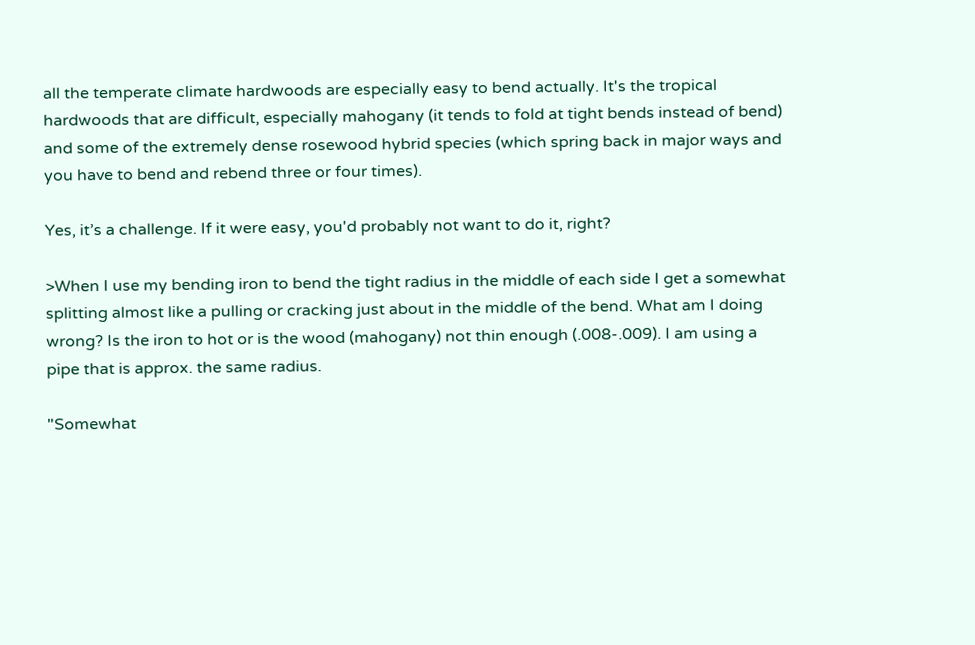all the temperate climate hardwoods are especially easy to bend actually. It's the tropical hardwoods that are difficult, especially mahogany (it tends to fold at tight bends instead of bend) and some of the extremely dense rosewood hybrid species (which spring back in major ways and you have to bend and rebend three or four times).

Yes, it’s a challenge. If it were easy, you'd probably not want to do it, right?

>When I use my bending iron to bend the tight radius in the middle of each side I get a somewhat splitting almost like a pulling or cracking just about in the middle of the bend. What am I doing wrong? Is the iron to hot or is the wood (mahogany) not thin enough (.008-.009). I am using a pipe that is approx. the same radius.

"Somewhat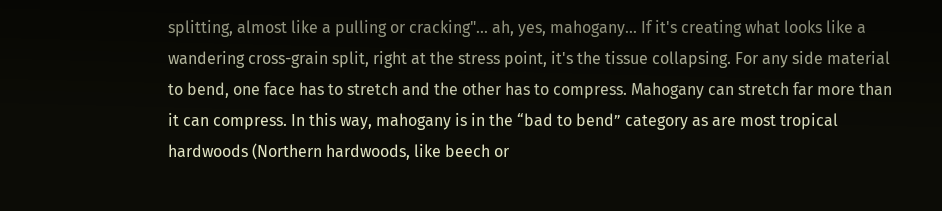splitting, almost like a pulling or cracking"... ah, yes, mahogany... If it's creating what looks like a wandering cross-grain split, right at the stress point, it's the tissue collapsing. For any side material to bend, one face has to stretch and the other has to compress. Mahogany can stretch far more than it can compress. In this way, mahogany is in the “bad to bend” category as are most tropical hardwoods (Northern hardwoods, like beech or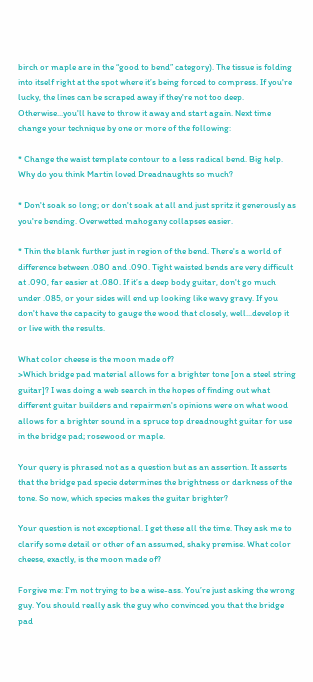birch or maple are in the “good to bend” category). The tissue is folding into itself right at the spot where it’s being forced to compress. If you're lucky, the lines can be scraped away if they're not too deep. Otherwise...you'll have to throw it away and start again. Next time change your technique by one or more of the following:

* Change the waist template contour to a less radical bend. Big help. Why do you think Martin loved Dreadnaughts so much?

* Don't soak so long; or don't soak at all and just spritz it generously as you're bending. Overwetted mahogany collapses easier.

* Thin the blank further just in region of the bend. There's a world of difference between .080 and .090. Tight waisted bends are very difficult at .090, far easier at .080. If it’s a deep body guitar, don't go much under .085, or your sides will end up looking like wavy gravy. If you don't have the capacity to gauge the wood that closely, well...develop it or live with the results.

What color cheese is the moon made of?
>Which bridge pad material allows for a brighter tone [on a steel string guitar]? I was doing a web search in the hopes of finding out what different guitar builders and repairmen's opinions were on what wood allows for a brighter sound in a spruce top dreadnought guitar for use in the bridge pad; rosewood or maple.

Your query is phrased not as a question but as an assertion. It asserts that the bridge pad specie determines the brightness or darkness of the tone. So now, which species makes the guitar brighter?

Your question is not exceptional. I get these all the time. They ask me to clarify some detail or other of an assumed, shaky premise. What color cheese, exactly, is the moon made of?

Forgive me: I'm not trying to be a wise-ass. You’re just asking the wrong guy. You should really ask the guy who convinced you that the bridge pad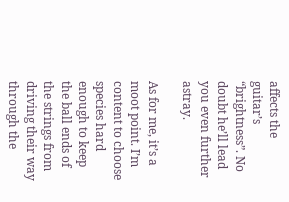affects the guitar’s “brightness”. No doubt he’ll lead you even further astray.

As for me, it’s a moot point. I’m content to choose species hard enough to keep the ball ends of the strings from driving their way through the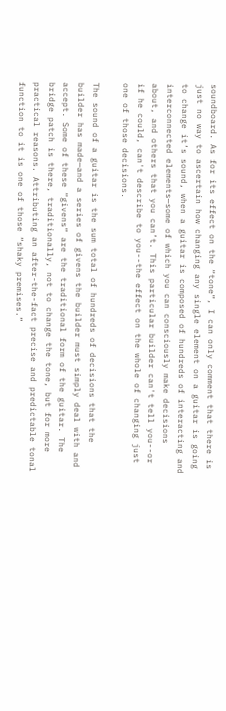soundboard. As for its effect on the “tone”, I can only comment that there is just no way to ascertain how changing any single element on a guitar is going to change it’s sound, when a guitar is composed of hundreds of interacting and interconnected elements—some of which you can consciously make decisions about, and others that you can’t. This particular builder can't tell you--or if he could, can't describe to you--the effect on the whole of changing just one of those decisions.

The sound of a guitar is the sum total of hundreds of decisions that the builder has made—and a series of givens the builder must simply deal with and accept. Some of these “givens” are the traditional form of the guitar. The bridge patch is there, traditionally, not to change the tone, but for more practical reasons. Attributing an after-the-fact precise and predictable tonal function to it is one of those “shaky premises.”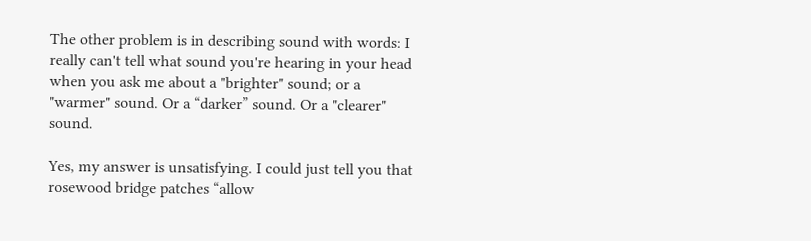The other problem is in describing sound with words: I really can't tell what sound you're hearing in your head when you ask me about a "brighter" sound; or a "warmer" sound. Or a “darker” sound. Or a "clearer" sound.

Yes, my answer is unsatisfying. I could just tell you that rosewood bridge patches “allow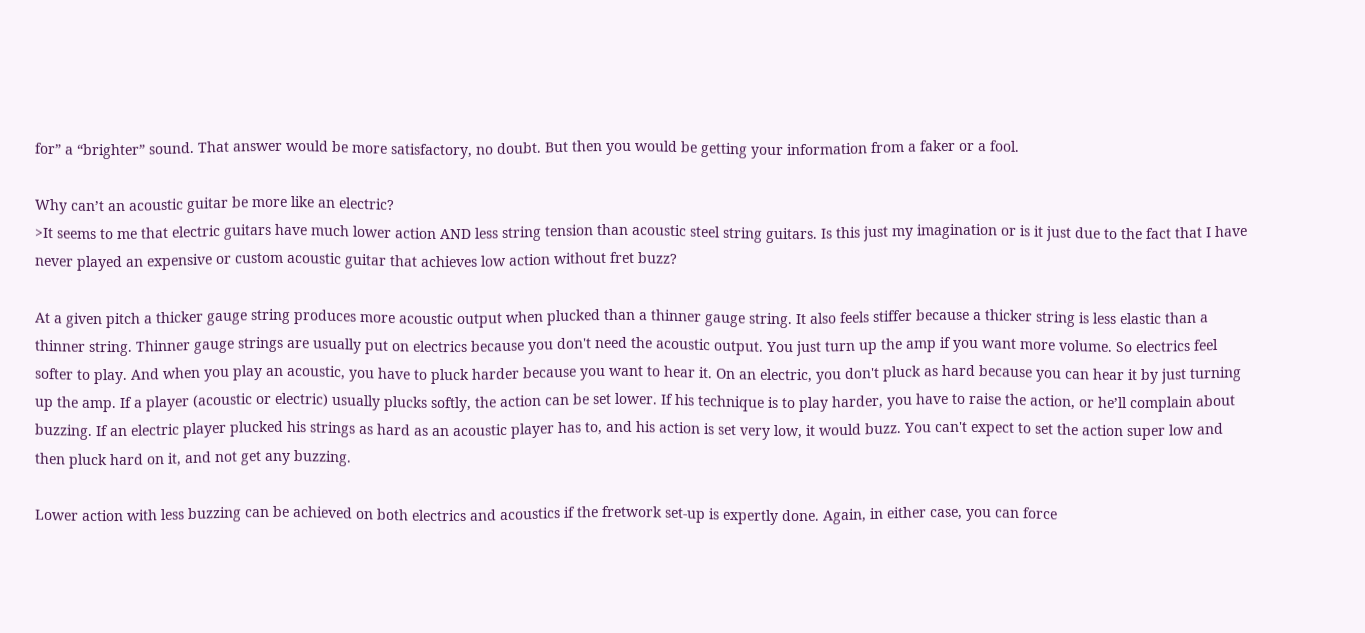for” a “brighter” sound. That answer would be more satisfactory, no doubt. But then you would be getting your information from a faker or a fool.

Why can’t an acoustic guitar be more like an electric?
>It seems to me that electric guitars have much lower action AND less string tension than acoustic steel string guitars. Is this just my imagination or is it just due to the fact that I have never played an expensive or custom acoustic guitar that achieves low action without fret buzz?

At a given pitch a thicker gauge string produces more acoustic output when plucked than a thinner gauge string. It also feels stiffer because a thicker string is less elastic than a thinner string. Thinner gauge strings are usually put on electrics because you don't need the acoustic output. You just turn up the amp if you want more volume. So electrics feel softer to play. And when you play an acoustic, you have to pluck harder because you want to hear it. On an electric, you don't pluck as hard because you can hear it by just turning up the amp. If a player (acoustic or electric) usually plucks softly, the action can be set lower. If his technique is to play harder, you have to raise the action, or he’ll complain about buzzing. If an electric player plucked his strings as hard as an acoustic player has to, and his action is set very low, it would buzz. You can't expect to set the action super low and then pluck hard on it, and not get any buzzing.

Lower action with less buzzing can be achieved on both electrics and acoustics if the fretwork set-up is expertly done. Again, in either case, you can force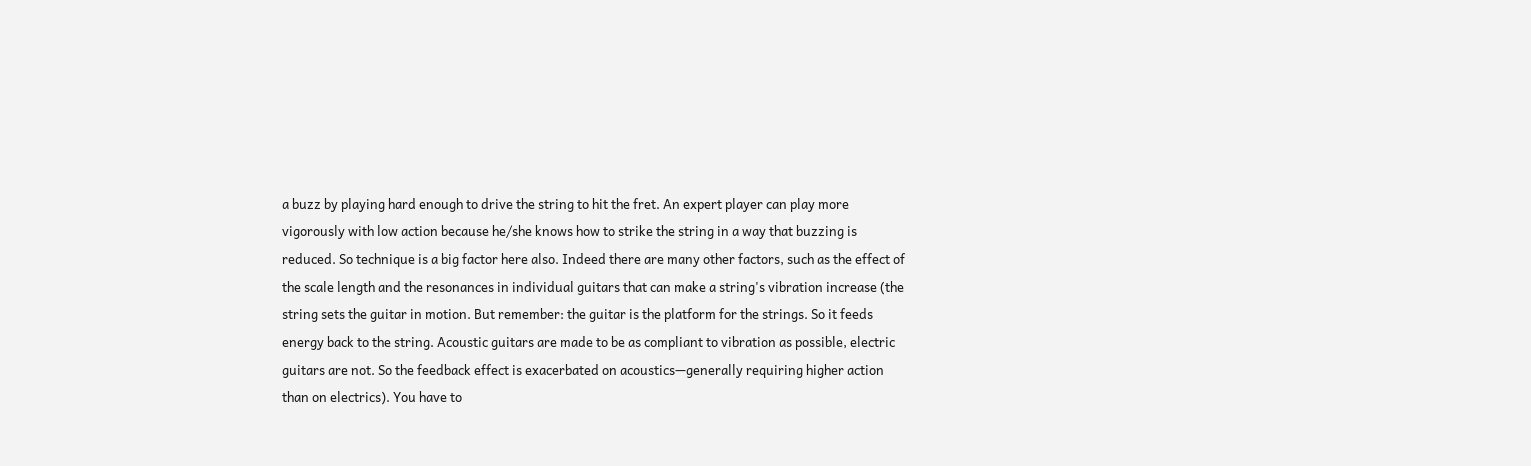a buzz by playing hard enough to drive the string to hit the fret. An expert player can play more vigorously with low action because he/she knows how to strike the string in a way that buzzing is reduced. So technique is a big factor here also. Indeed there are many other factors, such as the effect of the scale length and the resonances in individual guitars that can make a string's vibration increase (the string sets the guitar in motion. But remember: the guitar is the platform for the strings. So it feeds energy back to the string. Acoustic guitars are made to be as compliant to vibration as possible, electric guitars are not. So the feedback effect is exacerbated on acoustics—generally requiring higher action than on electrics). You have to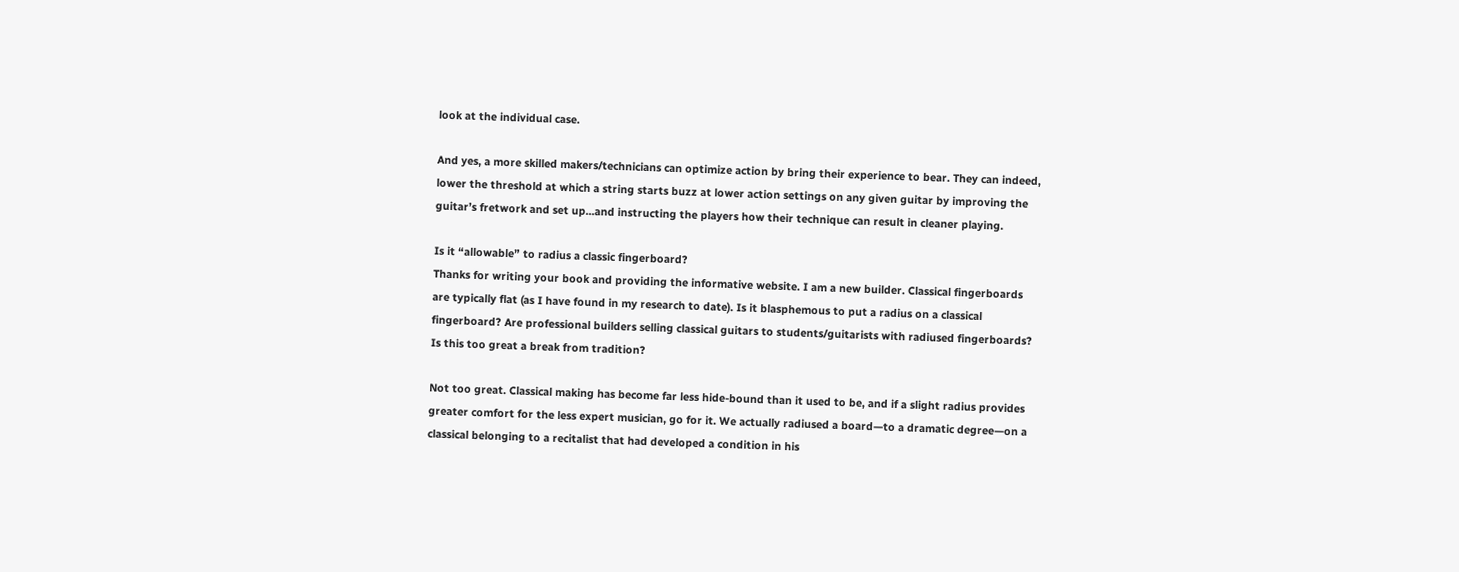look at the individual case.

And yes, a more skilled makers/technicians can optimize action by bring their experience to bear. They can indeed, lower the threshold at which a string starts buzz at lower action settings on any given guitar by improving the guitar’s fretwork and set up...and instructing the players how their technique can result in cleaner playing.

Is it “allowable” to radius a classic fingerboard?
Thanks for writing your book and providing the informative website. I am a new builder. Classical fingerboards are typically flat (as I have found in my research to date). Is it blasphemous to put a radius on a classical fingerboard? Are professional builders selling classical guitars to students/guitarists with radiused fingerboards?
Is this too great a break from tradition?

Not too great. Classical making has become far less hide-bound than it used to be, and if a slight radius provides greater comfort for the less expert musician, go for it. We actually radiused a board—to a dramatic degree—on a classical belonging to a recitalist that had developed a condition in his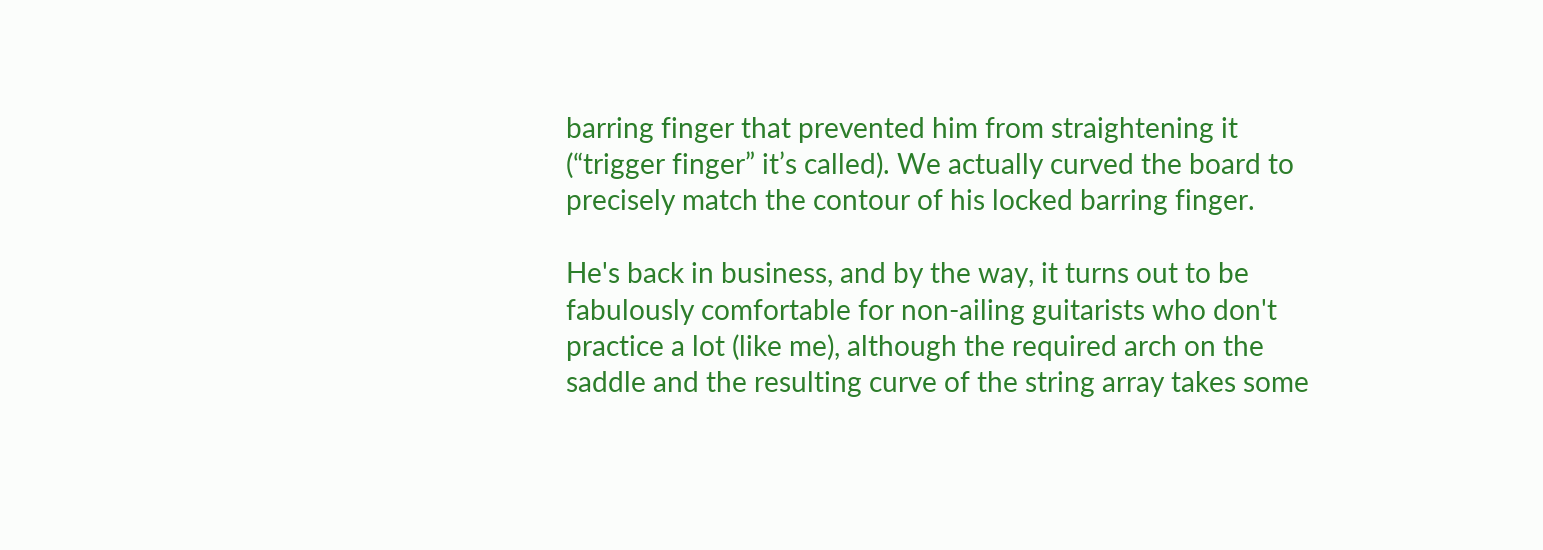barring finger that prevented him from straightening it (“trigger finger” it’s called). We actually curved the board to precisely match the contour of his locked barring finger.

He's back in business, and by the way, it turns out to be fabulously comfortable for non-ailing guitarists who don't practice a lot (like me), although the required arch on the saddle and the resulting curve of the string array takes some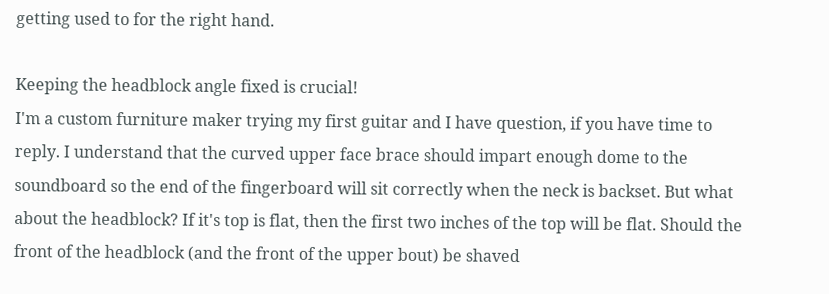getting used to for the right hand.

Keeping the headblock angle fixed is crucial!
I'm a custom furniture maker trying my first guitar and I have question, if you have time to reply. I understand that the curved upper face brace should impart enough dome to the soundboard so the end of the fingerboard will sit correctly when the neck is backset. But what about the headblock? If it's top is flat, then the first two inches of the top will be flat. Should the front of the headblock (and the front of the upper bout) be shaved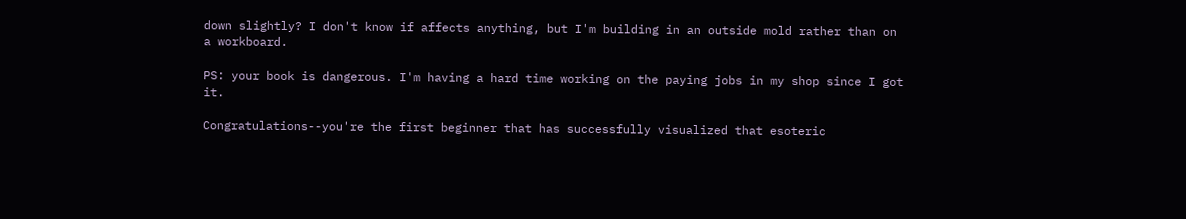down slightly? I don't know if affects anything, but I'm building in an outside mold rather than on a workboard.

PS: your book is dangerous. I'm having a hard time working on the paying jobs in my shop since I got it.

Congratulations--you're the first beginner that has successfully visualized that esoteric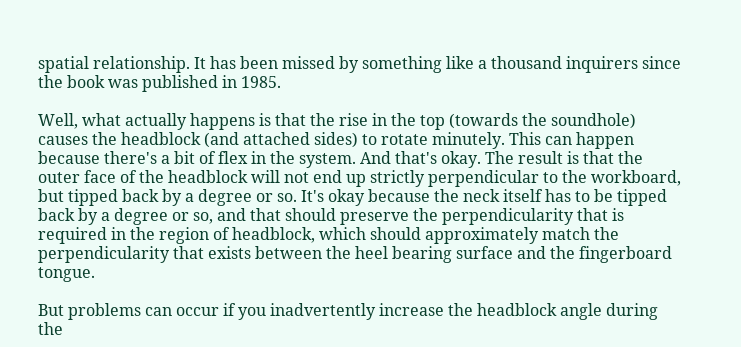spatial relationship. It has been missed by something like a thousand inquirers since the book was published in 1985.

Well, what actually happens is that the rise in the top (towards the soundhole) causes the headblock (and attached sides) to rotate minutely. This can happen because there's a bit of flex in the system. And that's okay. The result is that the outer face of the headblock will not end up strictly perpendicular to the workboard, but tipped back by a degree or so. It's okay because the neck itself has to be tipped back by a degree or so, and that should preserve the perpendicularity that is required in the region of headblock, which should approximately match the perpendicularity that exists between the heel bearing surface and the fingerboard tongue.

But problems can occur if you inadvertently increase the headblock angle during the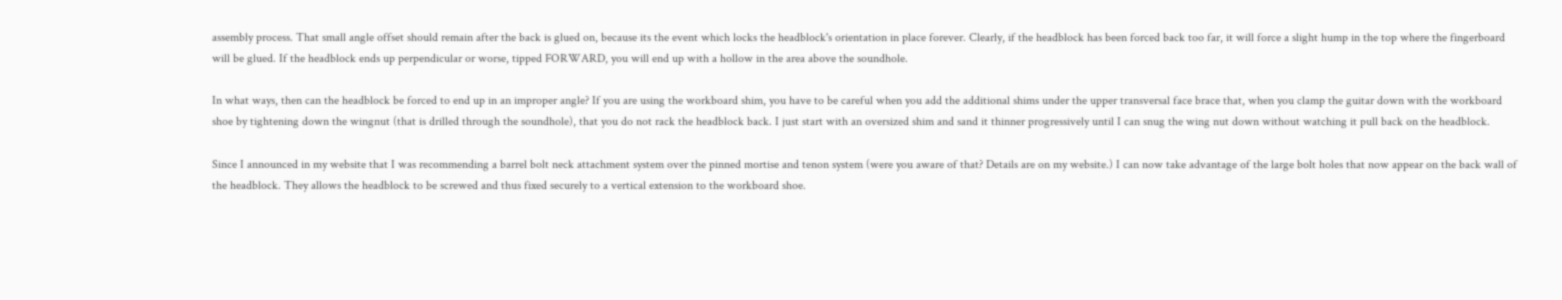assembly process. That small angle offset should remain after the back is glued on, because its the event which locks the headblock's orientation in place forever. Clearly, if the headblock has been forced back too far, it will force a slight hump in the top where the fingerboard will be glued. If the headblock ends up perpendicular or worse, tipped FORWARD, you will end up with a hollow in the area above the soundhole.

In what ways, then can the headblock be forced to end up in an improper angle? If you are using the workboard shim, you have to be careful when you add the additional shims under the upper transversal face brace that, when you clamp the guitar down with the workboard shoe by tightening down the wingnut (that is drilled through the soundhole), that you do not rack the headblock back. I just start with an oversized shim and sand it thinner progressively until I can snug the wing nut down without watching it pull back on the headblock.

Since I announced in my website that I was recommending a barrel bolt neck attachment system over the pinned mortise and tenon system (were you aware of that? Details are on my website.) I can now take advantage of the large bolt holes that now appear on the back wall of the headblock. They allows the headblock to be screwed and thus fixed securely to a vertical extension to the workboard shoe.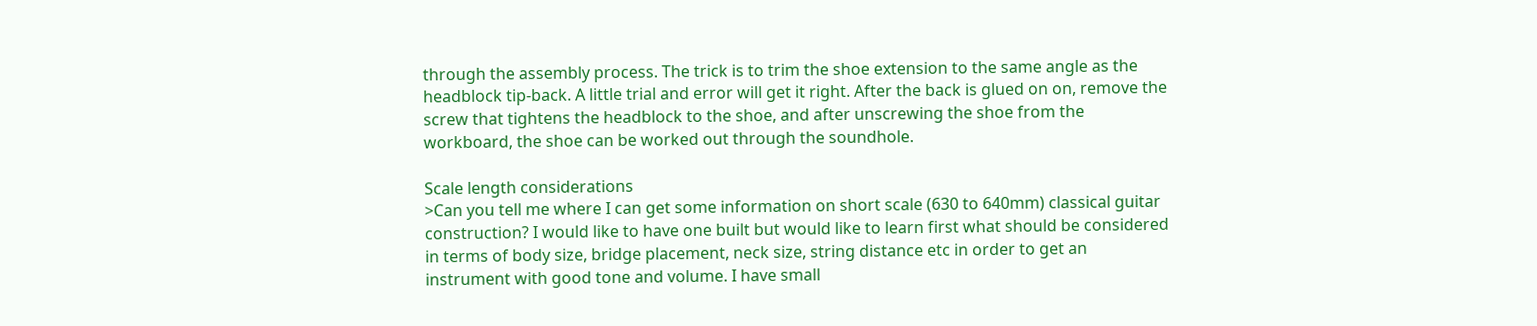through the assembly process. The trick is to trim the shoe extension to the same angle as the headblock tip-back. A little trial and error will get it right. After the back is glued on on, remove the screw that tightens the headblock to the shoe, and after unscrewing the shoe from the workboard, the shoe can be worked out through the soundhole.

Scale length considerations
>Can you tell me where I can get some information on short scale (630 to 640mm) classical guitar construction? I would like to have one built but would like to learn first what should be considered in terms of body size, bridge placement, neck size, string distance etc in order to get an instrument with good tone and volume. I have small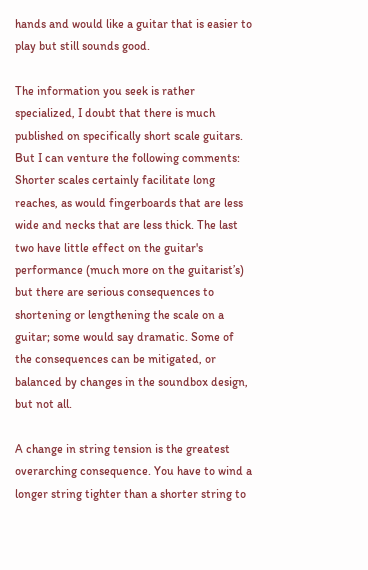hands and would like a guitar that is easier to play but still sounds good.

The information you seek is rather specialized, I doubt that there is much published on specifically short scale guitars. But I can venture the following comments: Shorter scales certainly facilitate long reaches, as would fingerboards that are less wide and necks that are less thick. The last two have little effect on the guitar's performance (much more on the guitarist’s) but there are serious consequences to shortening or lengthening the scale on a guitar; some would say dramatic. Some of the consequences can be mitigated, or balanced by changes in the soundbox design, but not all.

A change in string tension is the greatest overarching consequence. You have to wind a longer string tighter than a shorter string to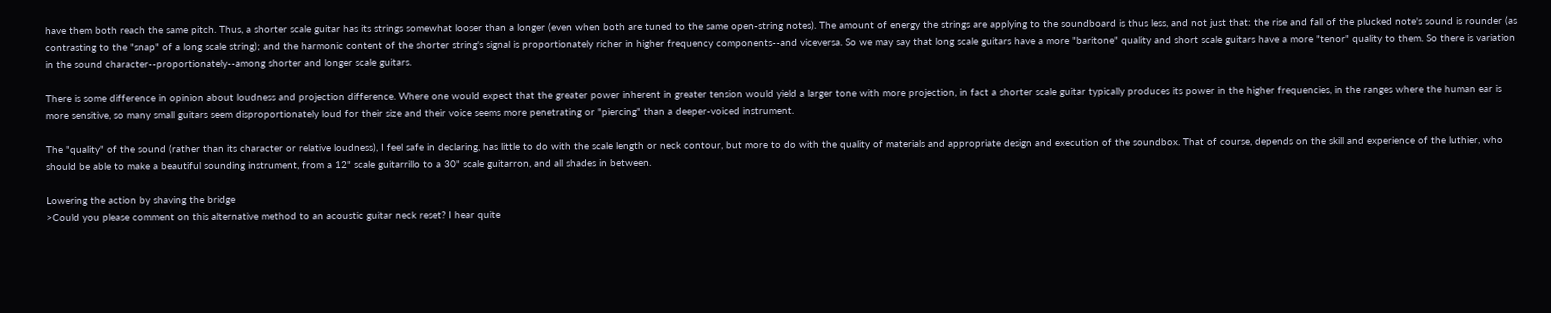have them both reach the same pitch. Thus, a shorter scale guitar has its strings somewhat looser than a longer (even when both are tuned to the same open-string notes). The amount of energy the strings are applying to the soundboard is thus less, and not just that: the rise and fall of the plucked note's sound is rounder (as contrasting to the "snap" of a long scale string); and the harmonic content of the shorter string's signal is proportionately richer in higher frequency components--and viceversa. So we may say that long scale guitars have a more "baritone" quality and short scale guitars have a more "tenor" quality to them. So there is variation in the sound character--proportionately--among shorter and longer scale guitars.

There is some difference in opinion about loudness and projection difference. Where one would expect that the greater power inherent in greater tension would yield a larger tone with more projection, in fact a shorter scale guitar typically produces its power in the higher frequencies, in the ranges where the human ear is more sensitive, so many small guitars seem disproportionately loud for their size and their voice seems more penetrating or "piercing" than a deeper-voiced instrument.

The "quality" of the sound (rather than its character or relative loudness), I feel safe in declaring, has little to do with the scale length or neck contour, but more to do with the quality of materials and appropriate design and execution of the soundbox. That of course, depends on the skill and experience of the luthier, who should be able to make a beautiful sounding instrument, from a 12" scale guitarrillo to a 30" scale guitarron, and all shades in between.

Lowering the action by shaving the bridge
>Could you please comment on this alternative method to an acoustic guitar neck reset? I hear quite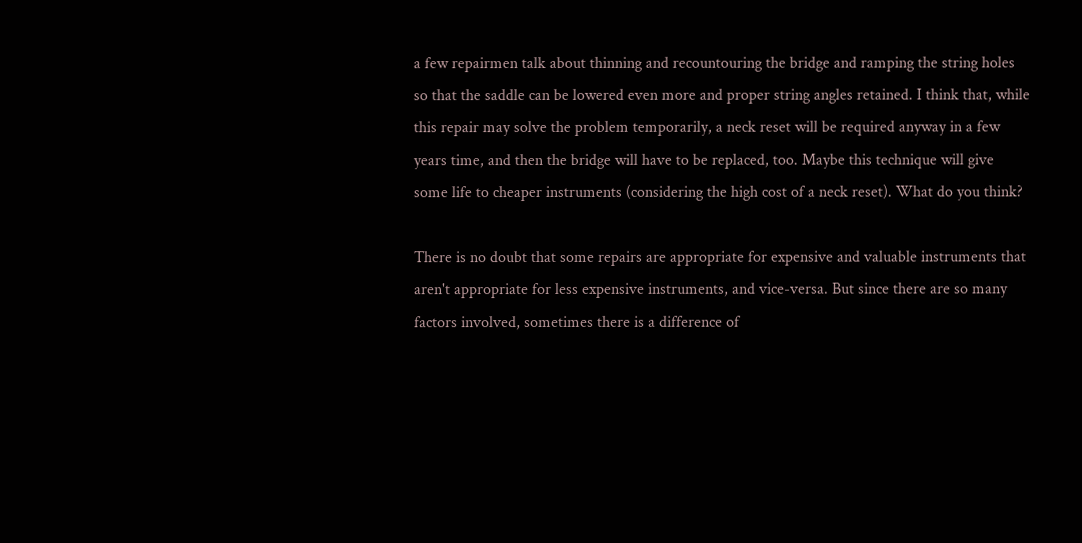a few repairmen talk about thinning and recountouring the bridge and ramping the string holes so that the saddle can be lowered even more and proper string angles retained. I think that, while this repair may solve the problem temporarily, a neck reset will be required anyway in a few years time, and then the bridge will have to be replaced, too. Maybe this technique will give some life to cheaper instruments (considering the high cost of a neck reset). What do you think?

There is no doubt that some repairs are appropriate for expensive and valuable instruments that aren't appropriate for less expensive instruments, and vice-versa. But since there are so many factors involved, sometimes there is a difference of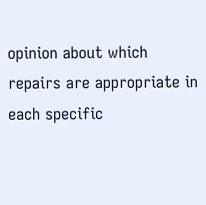opinion about which repairs are appropriate in each specific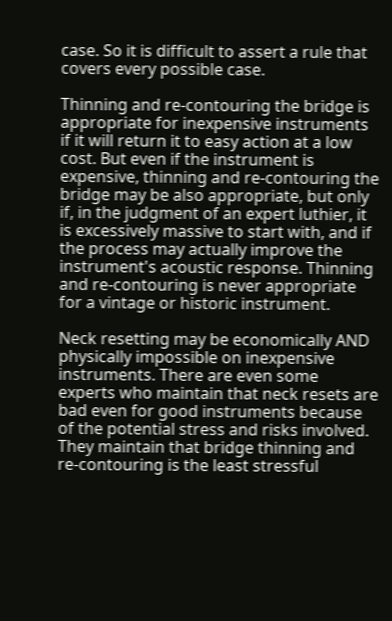case. So it is difficult to assert a rule that covers every possible case.

Thinning and re-contouring the bridge is appropriate for inexpensive instruments if it will return it to easy action at a low cost. But even if the instrument is expensive, thinning and re-contouring the bridge may be also appropriate, but only if, in the judgment of an expert luthier, it is excessively massive to start with, and if the process may actually improve the instrument's acoustic response. Thinning and re-contouring is never appropriate for a vintage or historic instrument.

Neck resetting may be economically AND physically impossible on inexpensive instruments. There are even some experts who maintain that neck resets are bad even for good instruments because of the potential stress and risks involved. They maintain that bridge thinning and re-contouring is the least stressful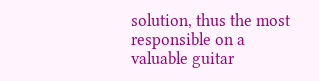solution, thus the most responsible on a valuable guitar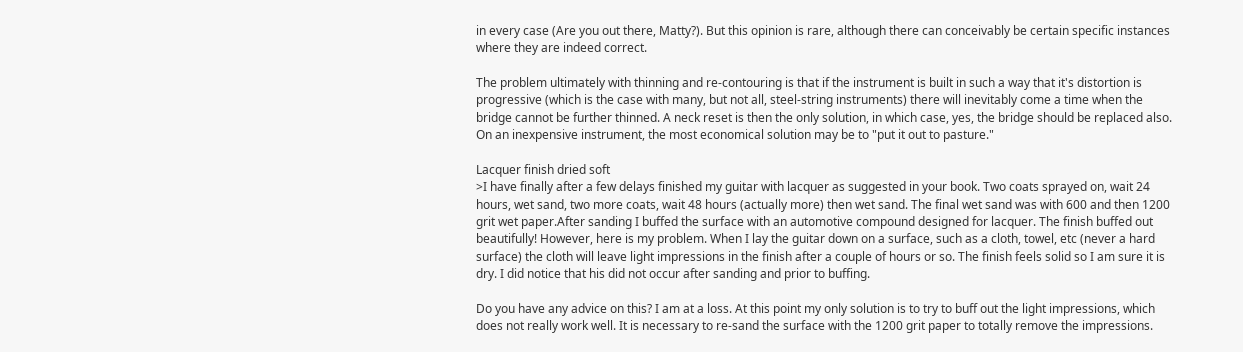in every case (Are you out there, Matty?). But this opinion is rare, although there can conceivably be certain specific instances where they are indeed correct.

The problem ultimately with thinning and re-contouring is that if the instrument is built in such a way that it's distortion is progressive (which is the case with many, but not all, steel-string instruments) there will inevitably come a time when the bridge cannot be further thinned. A neck reset is then the only solution, in which case, yes, the bridge should be replaced also. On an inexpensive instrument, the most economical solution may be to "put it out to pasture."

Lacquer finish dried soft
>I have finally after a few delays finished my guitar with lacquer as suggested in your book. Two coats sprayed on, wait 24 hours, wet sand, two more coats, wait 48 hours (actually more) then wet sand. The final wet sand was with 600 and then 1200 grit wet paper.After sanding I buffed the surface with an automotive compound designed for lacquer. The finish buffed out beautifully! However, here is my problem. When I lay the guitar down on a surface, such as a cloth, towel, etc (never a hard surface) the cloth will leave light impressions in the finish after a couple of hours or so. The finish feels solid so I am sure it is dry. I did notice that his did not occur after sanding and prior to buffing.

Do you have any advice on this? I am at a loss. At this point my only solution is to try to buff out the light impressions, which does not really work well. It is necessary to re-sand the surface with the 1200 grit paper to totally remove the impressions.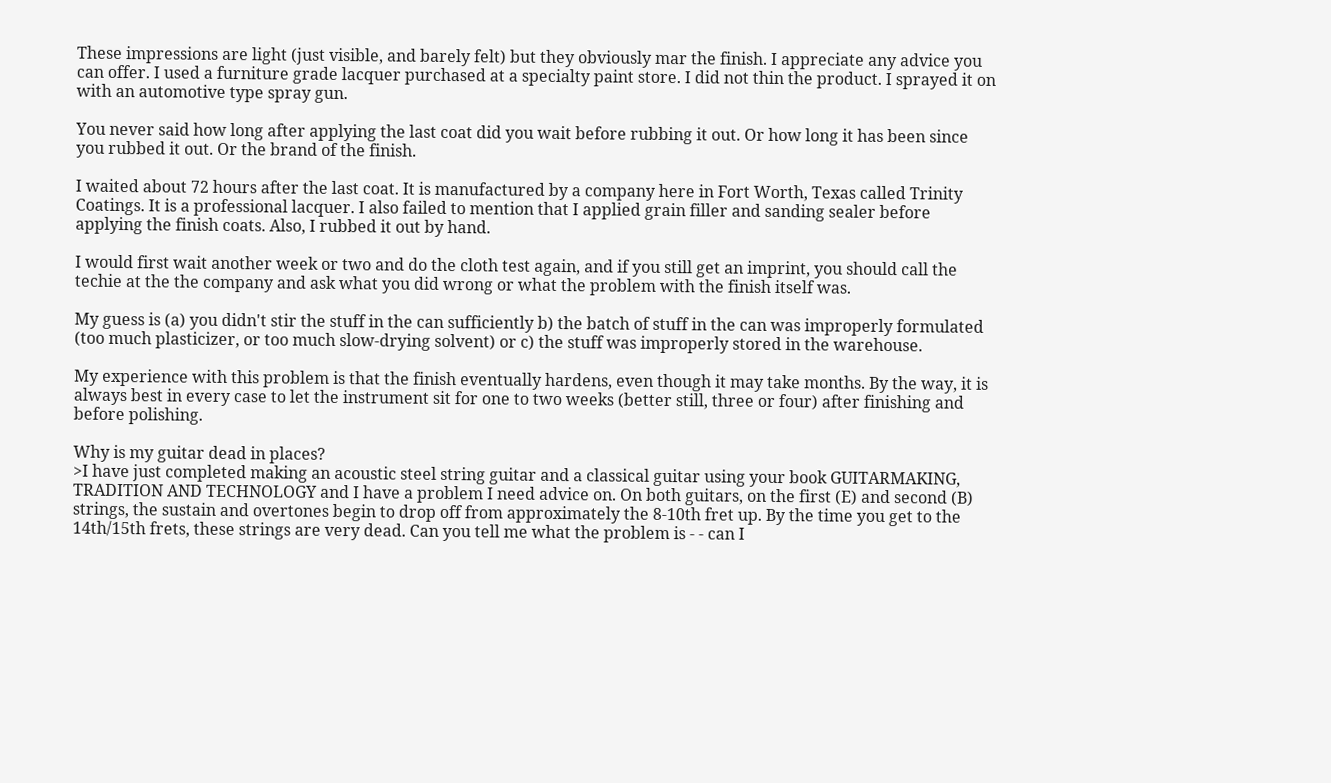These impressions are light (just visible, and barely felt) but they obviously mar the finish. I appreciate any advice you can offer. I used a furniture grade lacquer purchased at a specialty paint store. I did not thin the product. I sprayed it on with an automotive type spray gun.

You never said how long after applying the last coat did you wait before rubbing it out. Or how long it has been since you rubbed it out. Or the brand of the finish.

I waited about 72 hours after the last coat. It is manufactured by a company here in Fort Worth, Texas called Trinity Coatings. It is a professional lacquer. I also failed to mention that I applied grain filler and sanding sealer before applying the finish coats. Also, I rubbed it out by hand.

I would first wait another week or two and do the cloth test again, and if you still get an imprint, you should call the techie at the the company and ask what you did wrong or what the problem with the finish itself was.

My guess is (a) you didn't stir the stuff in the can sufficiently b) the batch of stuff in the can was improperly formulated (too much plasticizer, or too much slow-drying solvent) or c) the stuff was improperly stored in the warehouse.

My experience with this problem is that the finish eventually hardens, even though it may take months. By the way, it is always best in every case to let the instrument sit for one to two weeks (better still, three or four) after finishing and before polishing.

Why is my guitar dead in places?
>I have just completed making an acoustic steel string guitar and a classical guitar using your book GUITARMAKING, TRADITION AND TECHNOLOGY and I have a problem I need advice on. On both guitars, on the first (E) and second (B) strings, the sustain and overtones begin to drop off from approximately the 8-10th fret up. By the time you get to the 14th/15th frets, these strings are very dead. Can you tell me what the problem is - - can I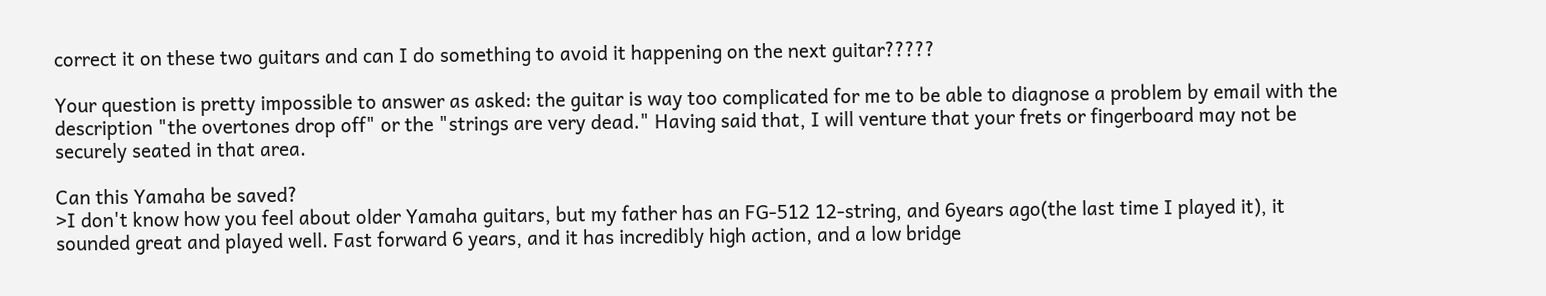correct it on these two guitars and can I do something to avoid it happening on the next guitar?????

Your question is pretty impossible to answer as asked: the guitar is way too complicated for me to be able to diagnose a problem by email with the description "the overtones drop off" or the "strings are very dead." Having said that, I will venture that your frets or fingerboard may not be securely seated in that area.

Can this Yamaha be saved?
>I don't know how you feel about older Yamaha guitars, but my father has an FG-512 12-string, and 6years ago(the last time I played it), it sounded great and played well. Fast forward 6 years, and it has incredibly high action, and a low bridge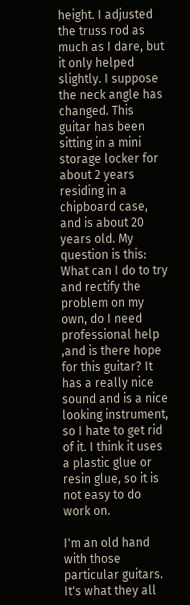height. I adjusted the truss rod as much as I dare, but it only helped slightly. I suppose the neck angle has changed. This guitar has been sitting in a mini storage locker for about 2 years residing in a chipboard case, and is about 20 years old. My question is this: What can I do to try and rectify the problem on my own, do I need professional help ,and is there hope for this guitar? It has a really nice sound and is a nice looking instrument, so I hate to get rid of it. I think it uses a plastic glue or resin glue, so it is not easy to do work on.

I'm an old hand with those particular guitars. It's what they all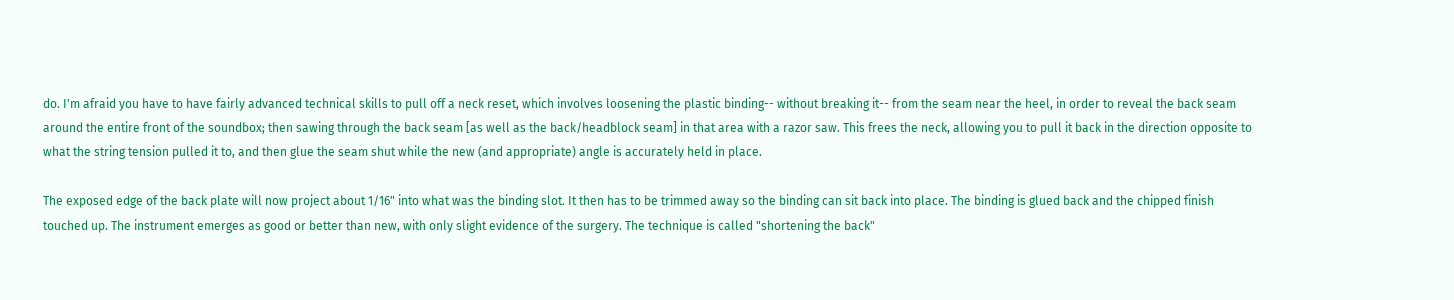do. I'm afraid you have to have fairly advanced technical skills to pull off a neck reset, which involves loosening the plastic binding-- without breaking it-- from the seam near the heel, in order to reveal the back seam around the entire front of the soundbox; then sawing through the back seam [as well as the back/headblock seam] in that area with a razor saw. This frees the neck, allowing you to pull it back in the direction opposite to what the string tension pulled it to, and then glue the seam shut while the new (and appropriate) angle is accurately held in place.

The exposed edge of the back plate will now project about 1/16" into what was the binding slot. It then has to be trimmed away so the binding can sit back into place. The binding is glued back and the chipped finish touched up. The instrument emerges as good or better than new, with only slight evidence of the surgery. The technique is called "shortening the back"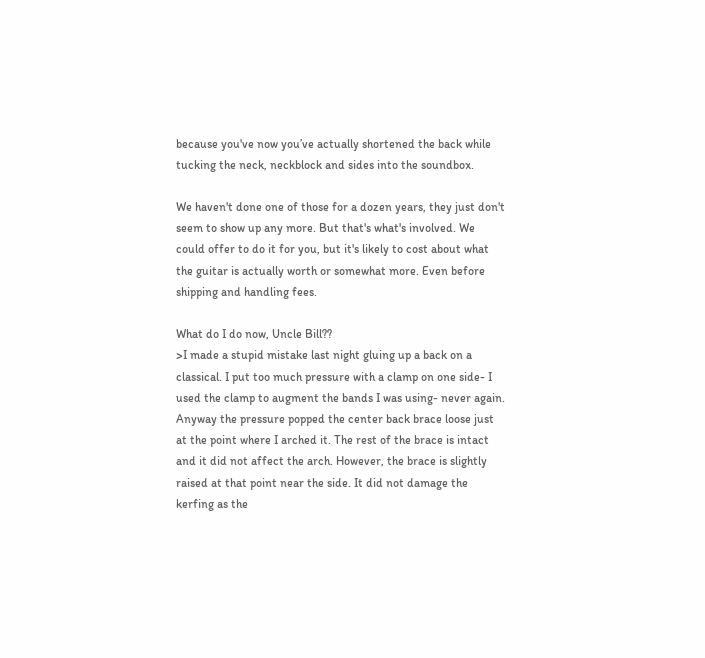because you've now you’ve actually shortened the back while tucking the neck, neckblock and sides into the soundbox.

We haven't done one of those for a dozen years, they just don't seem to show up any more. But that's what's involved. We could offer to do it for you, but it's likely to cost about what the guitar is actually worth or somewhat more. Even before shipping and handling fees.

What do I do now, Uncle Bill??
>I made a stupid mistake last night gluing up a back on a classical. I put too much pressure with a clamp on one side- I used the clamp to augment the bands I was using- never again. Anyway the pressure popped the center back brace loose just at the point where I arched it. The rest of the brace is intact and it did not affect the arch. However, the brace is slightly raised at that point near the side. It did not damage the kerfing as the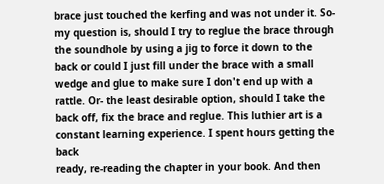brace just touched the kerfing and was not under it. So- my question is, should I try to reglue the brace through the soundhole by using a jig to force it down to the back or could I just fill under the brace with a small wedge and glue to make sure I don't end up with a rattle. Or- the least desirable option, should I take the back off, fix the brace and reglue. This luthier art is a constant learning experience. I spent hours getting the back
ready, re-reading the chapter in your book. And then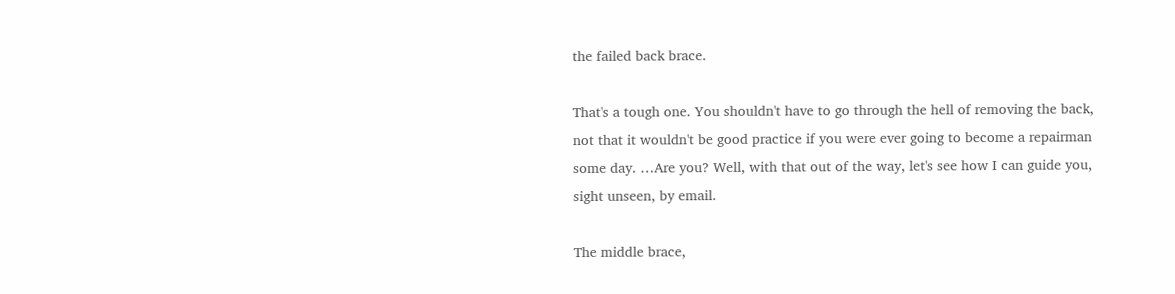the failed back brace.

That's a tough one. You shouldn't have to go through the hell of removing the back, not that it wouldn't be good practice if you were ever going to become a repairman some day. …Are you? Well, with that out of the way, let's see how I can guide you, sight unseen, by email.

The middle brace,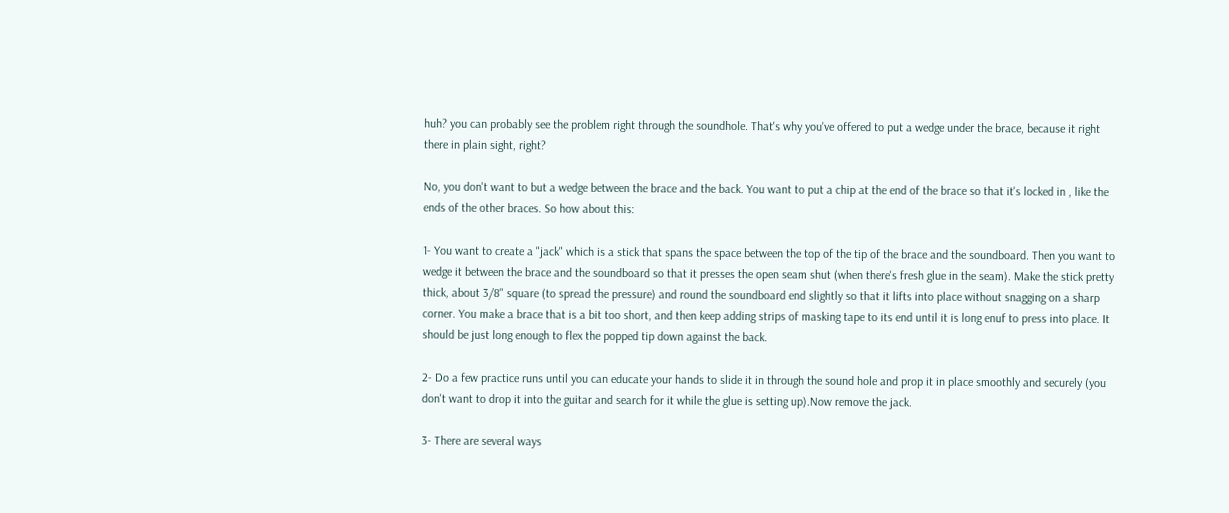huh? you can probably see the problem right through the soundhole. That's why you've offered to put a wedge under the brace, because it right there in plain sight, right?

No, you don't want to but a wedge between the brace and the back. You want to put a chip at the end of the brace so that it's locked in , like the ends of the other braces. So how about this:

1- You want to create a "jack" which is a stick that spans the space between the top of the tip of the brace and the soundboard. Then you want to wedge it between the brace and the soundboard so that it presses the open seam shut (when there's fresh glue in the seam). Make the stick pretty thick, about 3/8" square (to spread the pressure) and round the soundboard end slightly so that it lifts into place without snagging on a sharp corner. You make a brace that is a bit too short, and then keep adding strips of masking tape to its end until it is long enuf to press into place. It should be just long enough to flex the popped tip down against the back.

2- Do a few practice runs until you can educate your hands to slide it in through the sound hole and prop it in place smoothly and securely (you don't want to drop it into the guitar and search for it while the glue is setting up).Now remove the jack.

3- There are several ways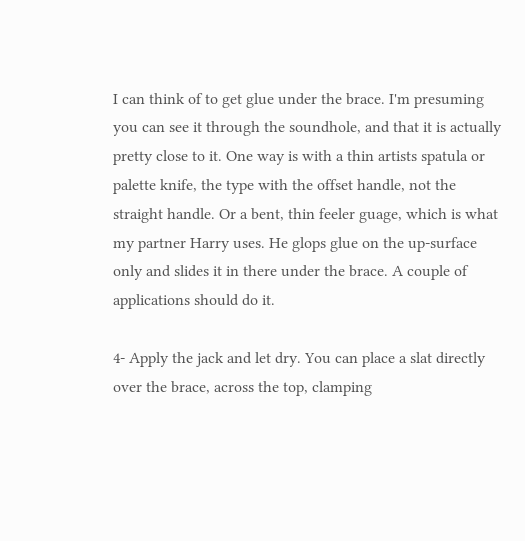I can think of to get glue under the brace. I'm presuming you can see it through the soundhole, and that it is actually pretty close to it. One way is with a thin artists spatula or palette knife, the type with the offset handle, not the straight handle. Or a bent, thin feeler guage, which is what my partner Harry uses. He glops glue on the up-surface only and slides it in there under the brace. A couple of applications should do it.

4- Apply the jack and let dry. You can place a slat directly over the brace, across the top, clamping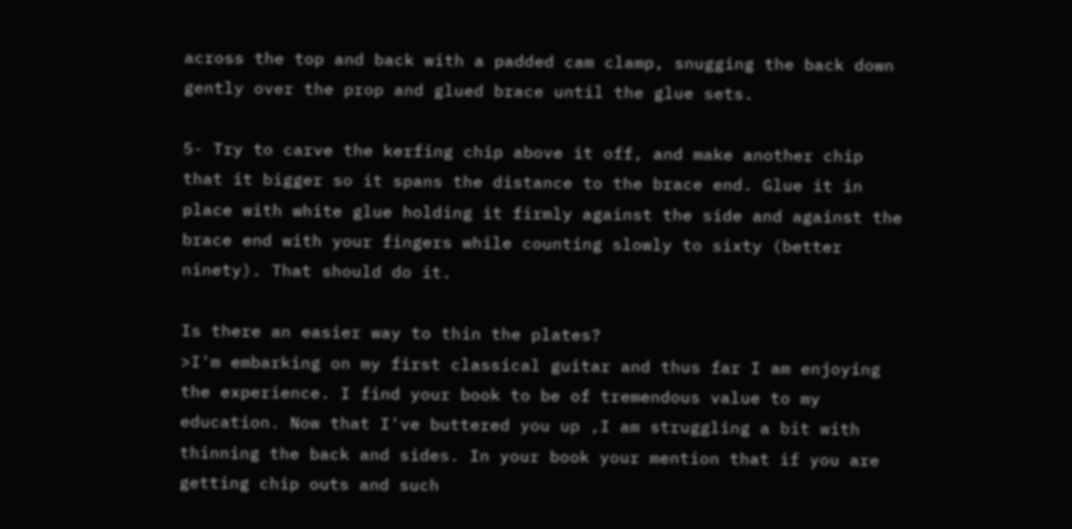across the top and back with a padded cam clamp, snugging the back down gently over the prop and glued brace until the glue sets.

5- Try to carve the kerfing chip above it off, and make another chip that it bigger so it spans the distance to the brace end. Glue it in place with white glue holding it firmly against the side and against the brace end with your fingers while counting slowly to sixty (better ninety). That should do it.

Is there an easier way to thin the plates?
>I'm embarking on my first classical guitar and thus far I am enjoying the experience. I find your book to be of tremendous value to my education. Now that I've buttered you up ,I am struggling a bit with thinning the back and sides. In your book your mention that if you are getting chip outs and such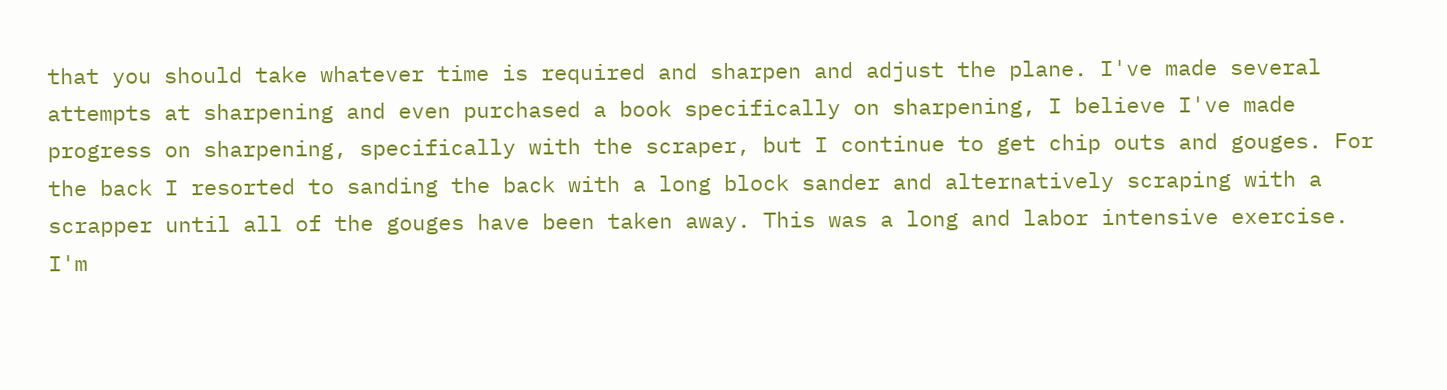that you should take whatever time is required and sharpen and adjust the plane. I've made several attempts at sharpening and even purchased a book specifically on sharpening, I believe I've made progress on sharpening, specifically with the scraper, but I continue to get chip outs and gouges. For the back I resorted to sanding the back with a long block sander and alternatively scraping with a scrapper until all of the gouges have been taken away. This was a long and labor intensive exercise. I'm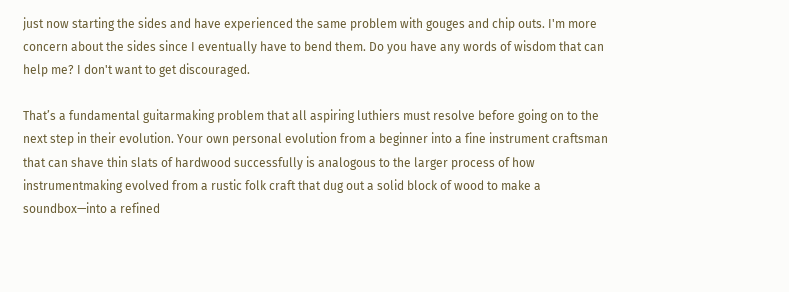just now starting the sides and have experienced the same problem with gouges and chip outs. I'm more concern about the sides since I eventually have to bend them. Do you have any words of wisdom that can help me? I don't want to get discouraged.

That’s a fundamental guitarmaking problem that all aspiring luthiers must resolve before going on to the next step in their evolution. Your own personal evolution from a beginner into a fine instrument craftsman that can shave thin slats of hardwood successfully is analogous to the larger process of how instrumentmaking evolved from a rustic folk craft that dug out a solid block of wood to make a soundbox—into a refined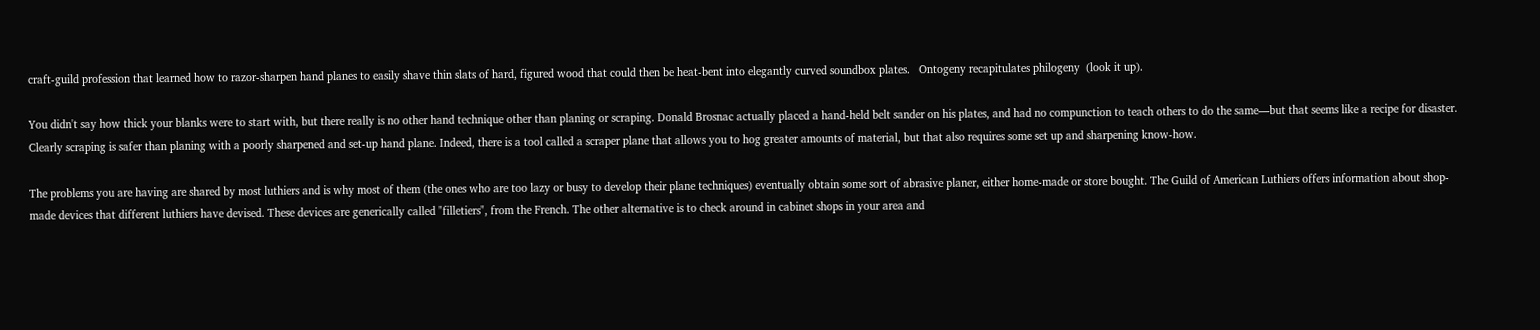craft-guild profession that learned how to razor-sharpen hand planes to easily shave thin slats of hard, figured wood that could then be heat-bent into elegantly curved soundbox plates.   Ontogeny recapitulates philogeny  (look it up).

You didn't say how thick your blanks were to start with, but there really is no other hand technique other than planing or scraping. Donald Brosnac actually placed a hand-held belt sander on his plates, and had no compunction to teach others to do the same—but that seems like a recipe for disaster. Clearly scraping is safer than planing with a poorly sharpened and set-up hand plane. Indeed, there is a tool called a scraper plane that allows you to hog greater amounts of material, but that also requires some set up and sharpening know-how.

The problems you are having are shared by most luthiers and is why most of them (the ones who are too lazy or busy to develop their plane techniques) eventually obtain some sort of abrasive planer, either home-made or store bought. The Guild of American Luthiers offers information about shop-made devices that different luthiers have devised. These devices are generically called "filletiers", from the French. The other alternative is to check around in cabinet shops in your area and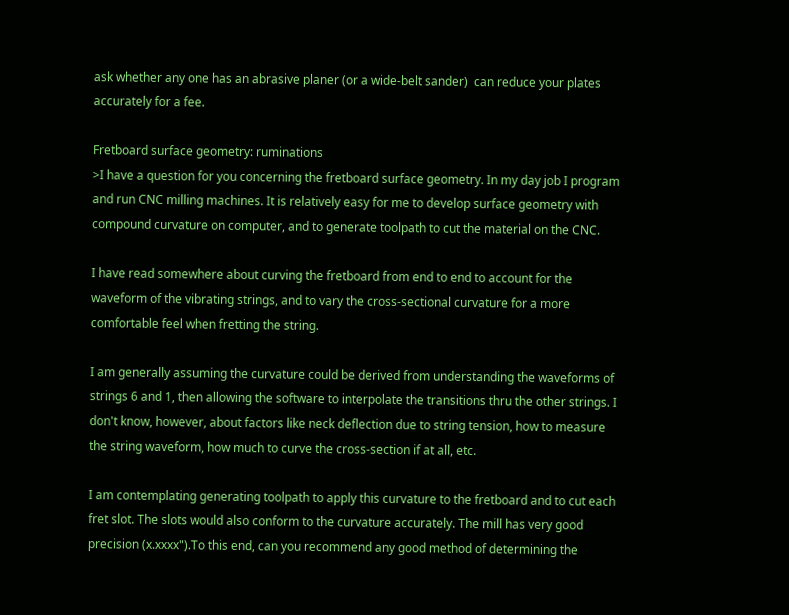ask whether any one has an abrasive planer (or a wide-belt sander)  can reduce your plates accurately for a fee.

Fretboard surface geometry: ruminations
>I have a question for you concerning the fretboard surface geometry. In my day job I program and run CNC milling machines. It is relatively easy for me to develop surface geometry with compound curvature on computer, and to generate toolpath to cut the material on the CNC.

I have read somewhere about curving the fretboard from end to end to account for the waveform of the vibrating strings, and to vary the cross-sectional curvature for a more comfortable feel when fretting the string.

I am generally assuming the curvature could be derived from understanding the waveforms of strings 6 and 1, then allowing the software to interpolate the transitions thru the other strings. I don't know, however, about factors like neck deflection due to string tension, how to measure the string waveform, how much to curve the cross-section if at all, etc.

I am contemplating generating toolpath to apply this curvature to the fretboard and to cut each fret slot. The slots would also conform to the curvature accurately. The mill has very good precision (x.xxxx").To this end, can you recommend any good method of determining the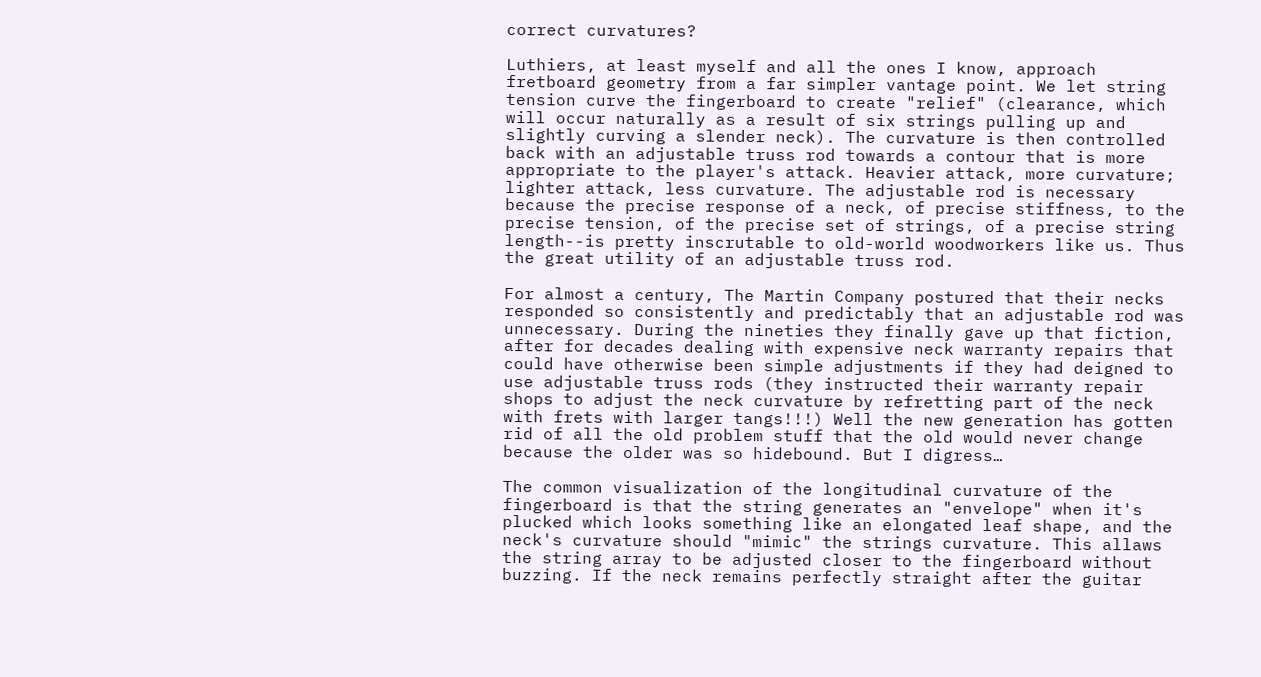correct curvatures?

Luthiers, at least myself and all the ones I know, approach fretboard geometry from a far simpler vantage point. We let string tension curve the fingerboard to create "relief" (clearance, which will occur naturally as a result of six strings pulling up and slightly curving a slender neck). The curvature is then controlled back with an adjustable truss rod towards a contour that is more appropriate to the player's attack. Heavier attack, more curvature; lighter attack, less curvature. The adjustable rod is necessary because the precise response of a neck, of precise stiffness, to the precise tension, of the precise set of strings, of a precise string length--is pretty inscrutable to old-world woodworkers like us. Thus the great utility of an adjustable truss rod.

For almost a century, The Martin Company postured that their necks responded so consistently and predictably that an adjustable rod was unnecessary. During the nineties they finally gave up that fiction, after for decades dealing with expensive neck warranty repairs that could have otherwise been simple adjustments if they had deigned to use adjustable truss rods (they instructed their warranty repair shops to adjust the neck curvature by refretting part of the neck with frets with larger tangs!!!) Well the new generation has gotten rid of all the old problem stuff that the old would never change because the older was so hidebound. But I digress…

The common visualization of the longitudinal curvature of the fingerboard is that the string generates an "envelope" when it's plucked which looks something like an elongated leaf shape, and the neck's curvature should "mimic" the strings curvature. This allaws the string array to be adjusted closer to the fingerboard without buzzing. If the neck remains perfectly straight after the guitar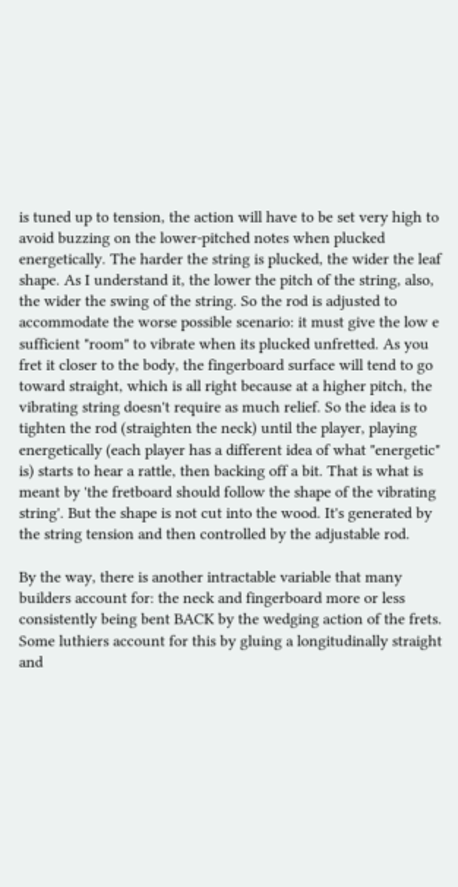is tuned up to tension, the action will have to be set very high to avoid buzzing on the lower-pitched notes when plucked energetically. The harder the string is plucked, the wider the leaf shape. As I understand it, the lower the pitch of the string, also, the wider the swing of the string. So the rod is adjusted to accommodate the worse possible scenario: it must give the low e sufficient "room" to vibrate when its plucked unfretted. As you fret it closer to the body, the fingerboard surface will tend to go toward straight, which is all right because at a higher pitch, the vibrating string doesn't require as much relief. So the idea is to tighten the rod (straighten the neck) until the player, playing energetically (each player has a different idea of what "energetic" is) starts to hear a rattle, then backing off a bit. That is what is meant by 'the fretboard should follow the shape of the vibrating string'. But the shape is not cut into the wood. It's generated by the string tension and then controlled by the adjustable rod.

By the way, there is another intractable variable that many builders account for: the neck and fingerboard more or less consistently being bent BACK by the wedging action of the frets. Some luthiers account for this by gluing a longitudinally straight and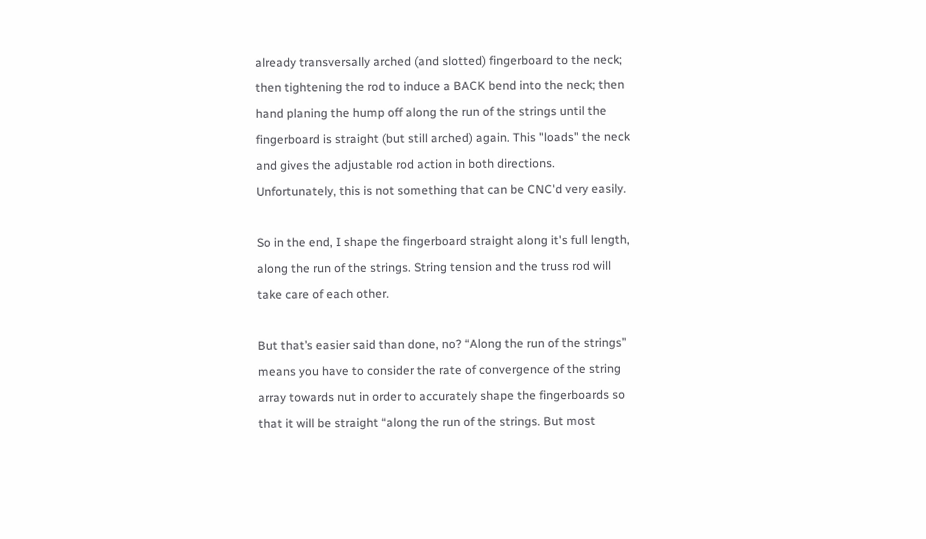already transversally arched (and slotted) fingerboard to the neck; then tightening the rod to induce a BACK bend into the neck; then hand planing the hump off along the run of the strings until the fingerboard is straight (but still arched) again. This "loads" the neck and gives the adjustable rod action in both directions. Unfortunately, this is not something that can be CNC'd very easily.

So in the end, I shape the fingerboard straight along it's full length, along the run of the strings. String tension and the truss rod will take care of each other.

But that’s easier said than done, no? “Along the run of the strings” means you have to consider the rate of convergence of the string array towards nut in order to accurately shape the fingerboards so that it will be straight “along the run of the strings. But most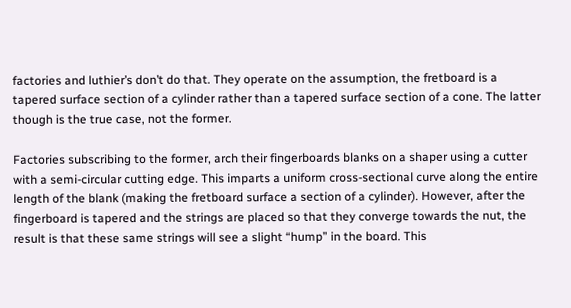factories and luthier’s don’t do that. They operate on the assumption, the fretboard is a tapered surface section of a cylinder rather than a tapered surface section of a cone. The latter though is the true case, not the former.

Factories subscribing to the former, arch their fingerboards blanks on a shaper using a cutter with a semi-circular cutting edge. This imparts a uniform cross-sectional curve along the entire length of the blank (making the fretboard surface a section of a cylinder). However, after the fingerboard is tapered and the strings are placed so that they converge towards the nut, the result is that these same strings will see a slight “hump” in the board. This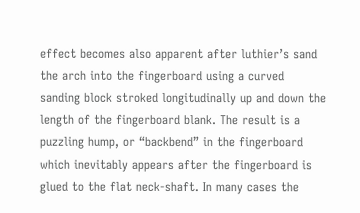effect becomes also apparent after luthier’s sand the arch into the fingerboard using a curved sanding block stroked longitudinally up and down the length of the fingerboard blank. The result is a puzzling hump, or “backbend” in the fingerboard which inevitably appears after the fingerboard is glued to the flat neck-shaft. In many cases the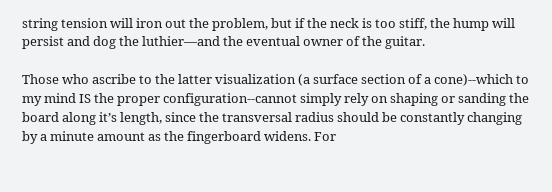string tension will iron out the problem, but if the neck is too stiff, the hump will persist and dog the luthier—and the eventual owner of the guitar.

Those who ascribe to the latter visualization (a surface section of a cone)--which to my mind IS the proper configuration--cannot simply rely on shaping or sanding the board along it’s length, since the transversal radius should be constantly changing by a minute amount as the fingerboard widens. For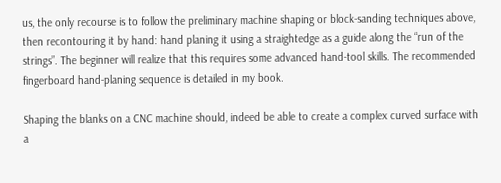us, the only recourse is to follow the preliminary machine shaping or block-sanding techniques above, then recontouring it by hand: hand planing it using a straightedge as a guide along the “run of the strings”. The beginner will realize that this requires some advanced hand-tool skills. The recommended fingerboard hand-planing sequence is detailed in my book.

Shaping the blanks on a CNC machine should, indeed be able to create a complex curved surface with a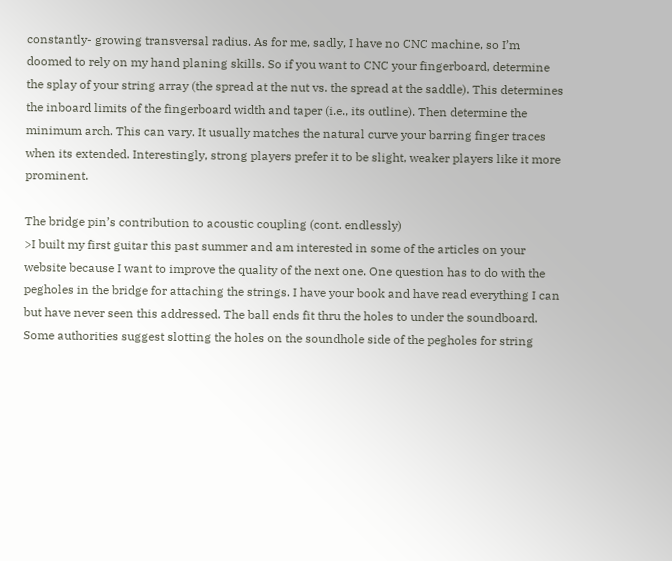constantly- growing transversal radius. As for me, sadly, I have no CNC machine, so I’m doomed to rely on my hand planing skills. So if you want to CNC your fingerboard, determine the splay of your string array (the spread at the nut vs. the spread at the saddle). This determines the inboard limits of the fingerboard width and taper (i.e., its outline). Then determine the minimum arch. This can vary. It usually matches the natural curve your barring finger traces when its extended. Interestingly, strong players prefer it to be slight, weaker players like it more prominent.

The bridge pin’s contribution to acoustic coupling (cont. endlessly)
>I built my first guitar this past summer and am interested in some of the articles on your website because I want to improve the quality of the next one. One question has to do with the pegholes in the bridge for attaching the strings. I have your book and have read everything I can but have never seen this addressed. The ball ends fit thru the holes to under the soundboard. Some authorities suggest slotting the holes on the soundhole side of the pegholes for string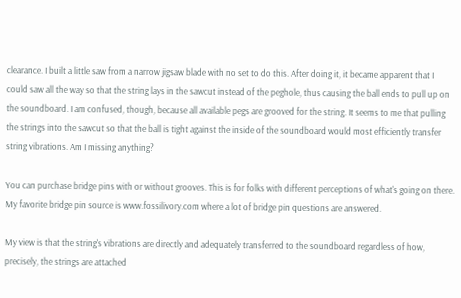clearance. I built a little saw from a narrow jigsaw blade with no set to do this. After doing it, it became apparent that I could saw all the way so that the string lays in the sawcut instead of the peghole, thus causing the ball ends to pull up on the soundboard. I am confused, though, because all available pegs are grooved for the string. It seems to me that pulling the strings into the sawcut so that the ball is tight against the inside of the soundboard would most efficiently transfer string vibrations. Am I missing anything?

You can purchase bridge pins with or without grooves. This is for folks with different perceptions of what's going on there. My favorite bridge pin source is www.fossilivory.com where a lot of bridge pin questions are answered.

My view is that the string's vibrations are directly and adequately transferred to the soundboard regardless of how, precisely, the strings are attached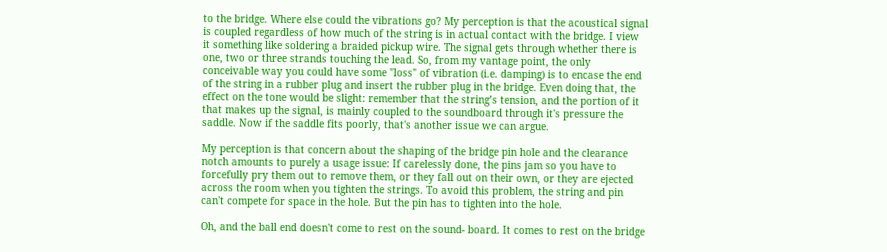to the bridge. Where else could the vibrations go? My perception is that the acoustical signal is coupled regardless of how much of the string is in actual contact with the bridge. I view it something like soldering a braided pickup wire. The signal gets through whether there is one, two or three strands touching the lead. So, from my vantage point, the only conceivable way you could have some "loss" of vibration (i.e. damping) is to encase the end of the string in a rubber plug and insert the rubber plug in the bridge. Even doing that, the effect on the tone would be slight: remember that the string’s tension, and the portion of it that makes up the signal, is mainly coupled to the soundboard through it's pressure the saddle. Now if the saddle fits poorly, that's another issue we can argue.

My perception is that concern about the shaping of the bridge pin hole and the clearance notch amounts to purely a usage issue: If carelessly done, the pins jam so you have to forcefully pry them out to remove them, or they fall out on their own, or they are ejected across the room when you tighten the strings. To avoid this problem, the string and pin can't compete for space in the hole. But the pin has to tighten into the hole.

Oh, and the ball end doesn't come to rest on the sound- board. It comes to rest on the bridge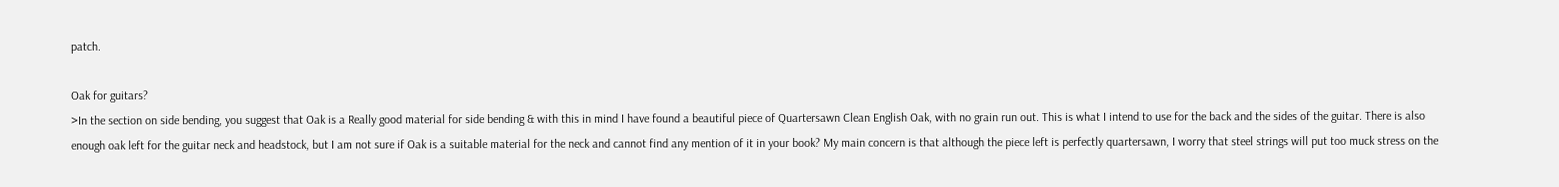patch.

Oak for guitars?
>In the section on side bending, you suggest that Oak is a Really good material for side bending & with this in mind I have found a beautiful piece of Quartersawn Clean English Oak, with no grain run out. This is what I intend to use for the back and the sides of the guitar. There is also enough oak left for the guitar neck and headstock, but I am not sure if Oak is a suitable material for the neck and cannot find any mention of it in your book? My main concern is that although the piece left is perfectly quartersawn, I worry that steel strings will put too muck stress on the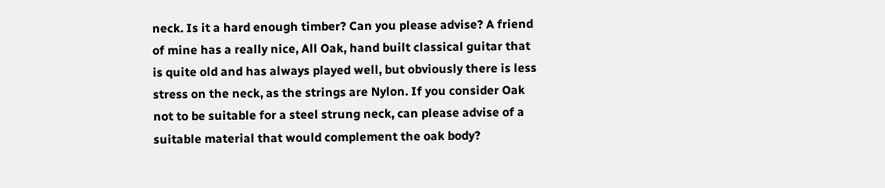neck. Is it a hard enough timber? Can you please advise? A friend of mine has a really nice, All Oak, hand built classical guitar that is quite old and has always played well, but obviously there is less stress on the neck, as the strings are Nylon. If you consider Oak not to be suitable for a steel strung neck, can please advise of a suitable material that would complement the oak body?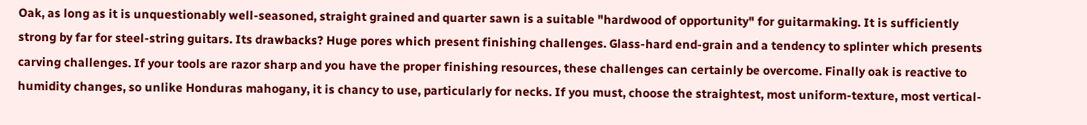Oak, as long as it is unquestionably well-seasoned, straight grained and quarter sawn is a suitable "hardwood of opportunity" for guitarmaking. It is sufficiently strong by far for steel-string guitars. Its drawbacks? Huge pores which present finishing challenges. Glass-hard end-grain and a tendency to splinter which presents carving challenges. If your tools are razor sharp and you have the proper finishing resources, these challenges can certainly be overcome. Finally oak is reactive to humidity changes, so unlike Honduras mahogany, it is chancy to use, particularly for necks. If you must, choose the straightest, most uniform-texture, most vertical-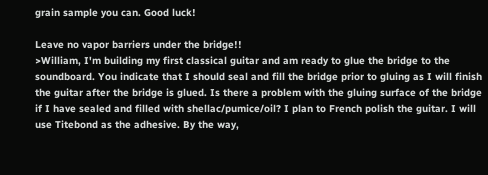grain sample you can. Good luck!

Leave no vapor barriers under the bridge!!
>William, I'm building my first classical guitar and am ready to glue the bridge to the soundboard. You indicate that I should seal and fill the bridge prior to gluing as I will finish the guitar after the bridge is glued. Is there a problem with the gluing surface of the bridge if I have sealed and filled with shellac/pumice/oil? I plan to French polish the guitar. I will use Titebond as the adhesive. By the way,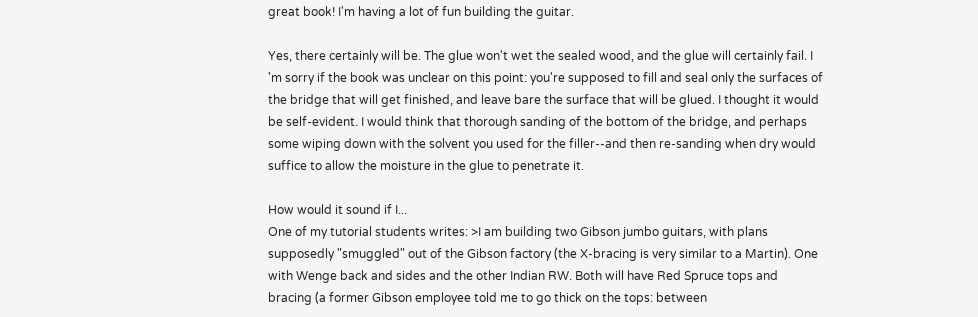great book! I'm having a lot of fun building the guitar.

Yes, there certainly will be. The glue won't wet the sealed wood, and the glue will certainly fail. I 'm sorry if the book was unclear on this point: you're supposed to fill and seal only the surfaces of the bridge that will get finished, and leave bare the surface that will be glued. I thought it would be self-evident. I would think that thorough sanding of the bottom of the bridge, and perhaps some wiping down with the solvent you used for the filler--and then re-sanding when dry would suffice to allow the moisture in the glue to penetrate it.

How would it sound if I...
One of my tutorial students writes: >I am building two Gibson jumbo guitars, with plans supposedly "smuggled" out of the Gibson factory (the X-bracing is very similar to a Martin). One with Wenge back and sides and the other Indian RW. Both will have Red Spruce tops and bracing (a former Gibson employee told me to go thick on the tops: between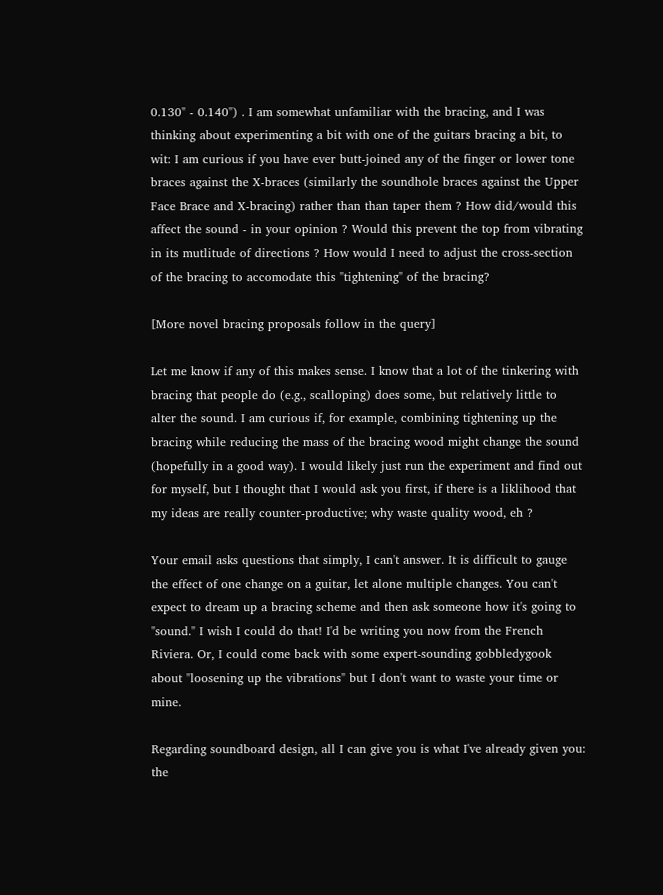0.130" - 0.140") . I am somewhat unfamiliar with the bracing, and I was thinking about experimenting a bit with one of the guitars bracing a bit, to wit: I am curious if you have ever butt-joined any of the finger or lower tone braces against the X-braces (similarly the soundhole braces against the Upper Face Brace and X-bracing) rather than than taper them ? How did/would this affect the sound - in your opinion ? Would this prevent the top from vibrating in its mutlitude of directions ? How would I need to adjust the cross-section of the bracing to accomodate this "tightening" of the bracing?

[More novel bracing proposals follow in the query]

Let me know if any of this makes sense. I know that a lot of the tinkering with bracing that people do (e.g., scalloping) does some, but relatively little to alter the sound. I am curious if, for example, combining tightening up the bracing while reducing the mass of the bracing wood might change the sound (hopefully in a good way). I would likely just run the experiment and find out for myself, but I thought that I would ask you first, if there is a liklihood that my ideas are really counter-productive; why waste quality wood, eh ?

Your email asks questions that simply, I can't answer. It is difficult to gauge the effect of one change on a guitar, let alone multiple changes. You can't expect to dream up a bracing scheme and then ask someone how it's going to "sound." I wish I could do that! I'd be writing you now from the French Riviera. Or, I could come back with some expert-sounding gobbledygook about "loosening up the vibrations" but I don't want to waste your time or mine.

Regarding soundboard design, all I can give you is what I've already given you: the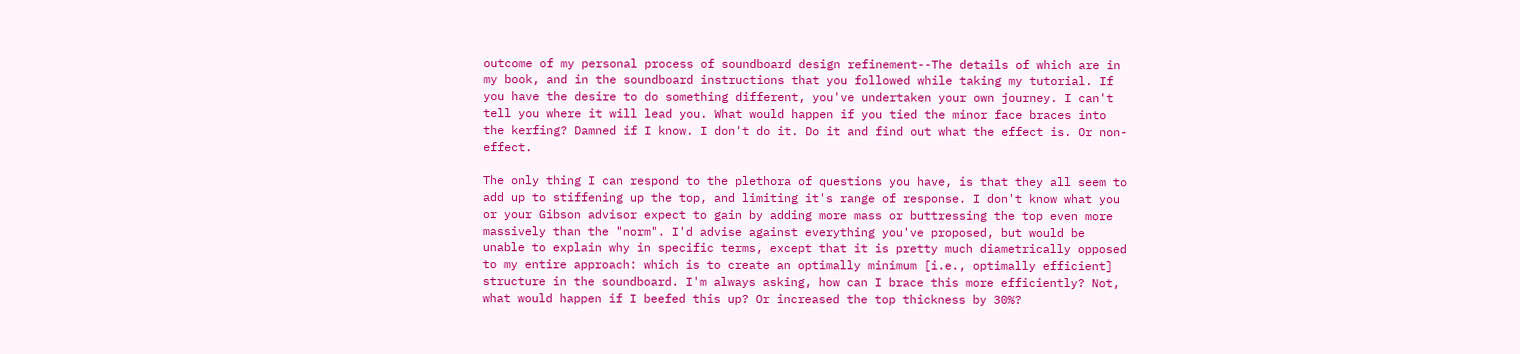outcome of my personal process of soundboard design refinement--The details of which are in my book, and in the soundboard instructions that you followed while taking my tutorial. If you have the desire to do something different, you've undertaken your own journey. I can't tell you where it will lead you. What would happen if you tied the minor face braces into the kerfing? Damned if I know. I don't do it. Do it and find out what the effect is. Or non-effect.

The only thing I can respond to the plethora of questions you have, is that they all seem to add up to stiffening up the top, and limiting it's range of response. I don't know what you or your Gibson advisor expect to gain by adding more mass or buttressing the top even more massively than the "norm". I'd advise against everything you've proposed, but would be unable to explain why in specific terms, except that it is pretty much diametrically opposed to my entire approach: which is to create an optimally minimum [i.e., optimally efficient] structure in the soundboard. I'm always asking, how can I brace this more efficiently? Not, what would happen if I beefed this up? Or increased the top thickness by 30%?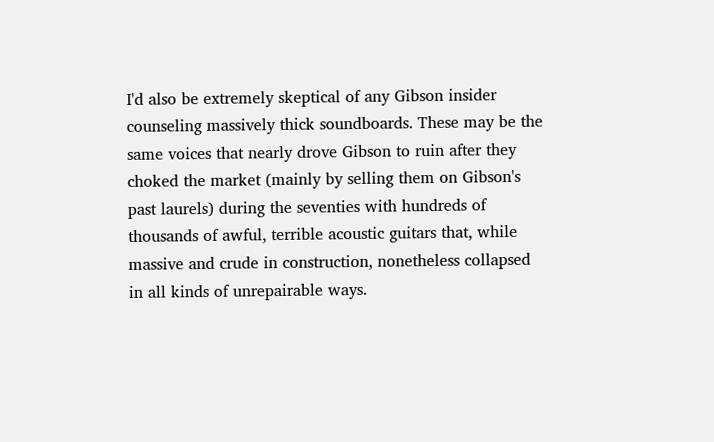I'd also be extremely skeptical of any Gibson insider counseling massively thick soundboards. These may be the same voices that nearly drove Gibson to ruin after they choked the market (mainly by selling them on Gibson's past laurels) during the seventies with hundreds of thousands of awful, terrible acoustic guitars that, while massive and crude in construction, nonetheless collapsed in all kinds of unrepairable ways.